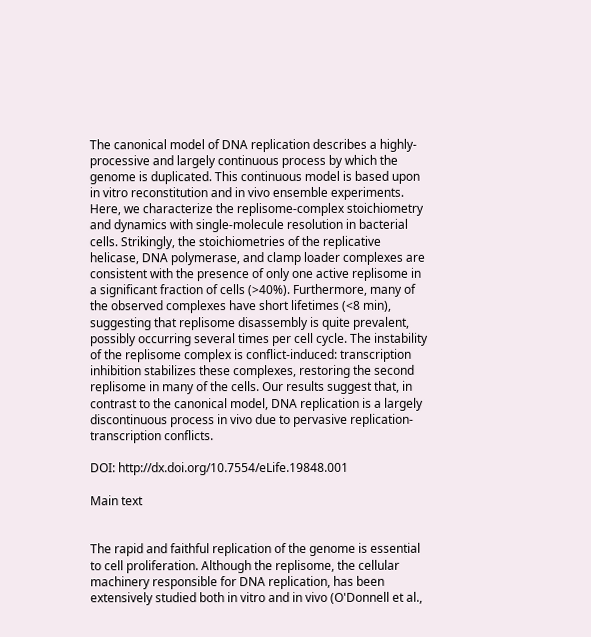The canonical model of DNA replication describes a highly-processive and largely continuous process by which the genome is duplicated. This continuous model is based upon in vitro reconstitution and in vivo ensemble experiments. Here, we characterize the replisome-complex stoichiometry and dynamics with single-molecule resolution in bacterial cells. Strikingly, the stoichiometries of the replicative helicase, DNA polymerase, and clamp loader complexes are consistent with the presence of only one active replisome in a significant fraction of cells (>40%). Furthermore, many of the observed complexes have short lifetimes (<8 min), suggesting that replisome disassembly is quite prevalent, possibly occurring several times per cell cycle. The instability of the replisome complex is conflict-induced: transcription inhibition stabilizes these complexes, restoring the second replisome in many of the cells. Our results suggest that, in contrast to the canonical model, DNA replication is a largely discontinuous process in vivo due to pervasive replication-transcription conflicts.

DOI: http://dx.doi.org/10.7554/eLife.19848.001

Main text


The rapid and faithful replication of the genome is essential to cell proliferation. Although the replisome, the cellular machinery responsible for DNA replication, has been extensively studied both in vitro and in vivo (O'Donnell et al.,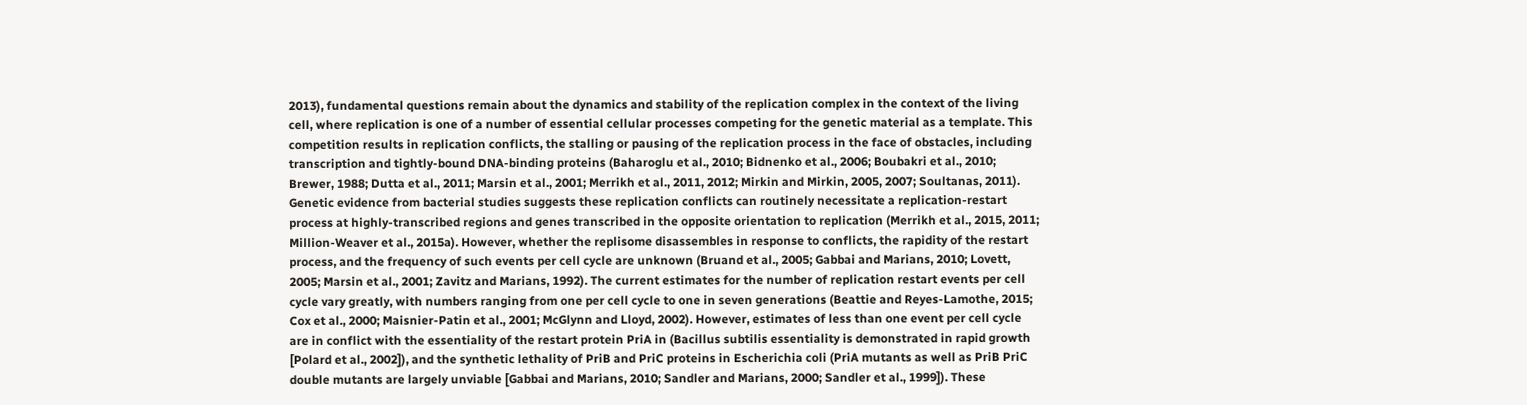2013), fundamental questions remain about the dynamics and stability of the replication complex in the context of the living cell, where replication is one of a number of essential cellular processes competing for the genetic material as a template. This competition results in replication conflicts, the stalling or pausing of the replication process in the face of obstacles, including transcription and tightly-bound DNA-binding proteins (Baharoglu et al., 2010; Bidnenko et al., 2006; Boubakri et al., 2010; Brewer, 1988; Dutta et al., 2011; Marsin et al., 2001; Merrikh et al., 2011, 2012; Mirkin and Mirkin, 2005, 2007; Soultanas, 2011). Genetic evidence from bacterial studies suggests these replication conflicts can routinely necessitate a replication-restart process at highly-transcribed regions and genes transcribed in the opposite orientation to replication (Merrikh et al., 2015, 2011; Million-Weaver et al., 2015a). However, whether the replisome disassembles in response to conflicts, the rapidity of the restart process, and the frequency of such events per cell cycle are unknown (Bruand et al., 2005; Gabbai and Marians, 2010; Lovett, 2005; Marsin et al., 2001; Zavitz and Marians, 1992). The current estimates for the number of replication restart events per cell cycle vary greatly, with numbers ranging from one per cell cycle to one in seven generations (Beattie and Reyes-Lamothe, 2015; Cox et al., 2000; Maisnier-Patin et al., 2001; McGlynn and Lloyd, 2002). However, estimates of less than one event per cell cycle are in conflict with the essentiality of the restart protein PriA in (Bacillus subtilis essentiality is demonstrated in rapid growth [Polard et al., 2002]), and the synthetic lethality of PriB and PriC proteins in Escherichia coli (PriA mutants as well as PriB PriC double mutants are largely unviable [Gabbai and Marians, 2010; Sandler and Marians, 2000; Sandler et al., 1999]). These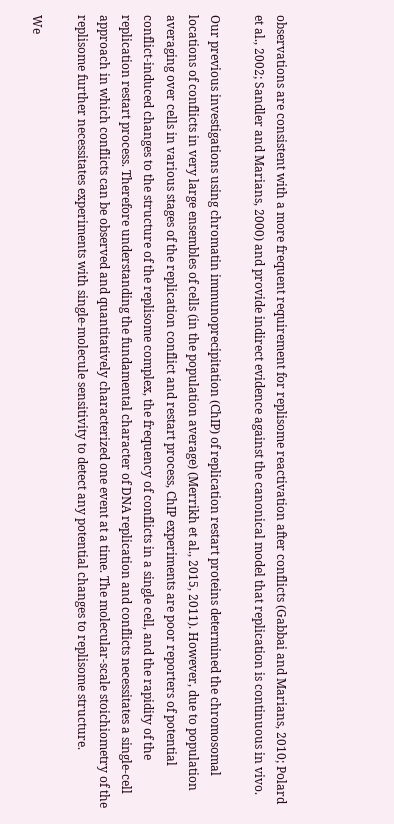observations are consistent with a more frequent requirement for replisome reactivation after conflicts (Gabbai and Marians, 2010; Polard et al., 2002; Sandler and Marians, 2000) and provide indirect evidence against the canonical model that replication is continuous in vivo.

Our previous investigations using chromatin immunoprecipitation (ChIP) of replication restart proteins determined the chromosomal locations of conflicts in very large ensembles of cells (in the population average) (Merrikh et al., 2015, 2011). However, due to population averaging over cells in various stages of the replication conflict and restart process, ChIP experiments are poor reporters of potential conflict-induced changes to the structure of the replisome complex, the frequency of conflicts in a single cell, and the rapidity of the replication restart process. Therefore understanding the fundamental character of DNA replication and conflicts necessitates a single-cell approach in which conflicts can be observed and quantitatively characterized one event at a time. The molecular-scale stoichiometry of the replisome further necessitates experiments with single-molecule sensitivity to detect any potential changes to replisome structure.

We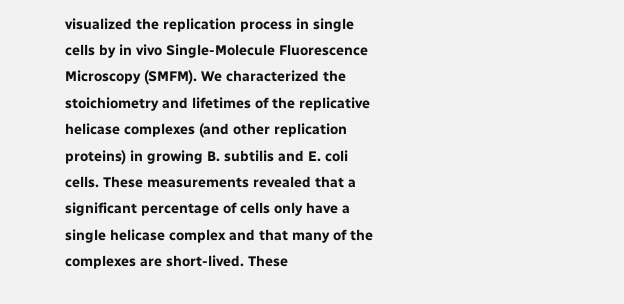visualized the replication process in single cells by in vivo Single-Molecule Fluorescence Microscopy (SMFM). We characterized the stoichiometry and lifetimes of the replicative helicase complexes (and other replication proteins) in growing B. subtilis and E. coli cells. These measurements revealed that a significant percentage of cells only have a single helicase complex and that many of the complexes are short-lived. These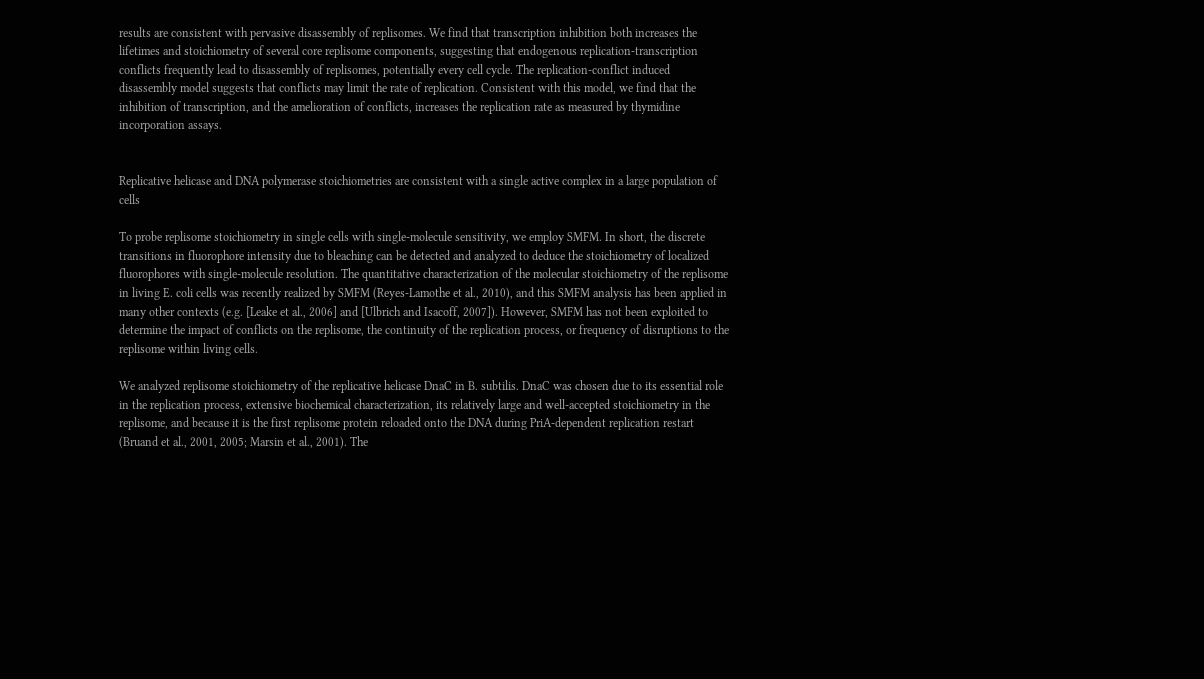results are consistent with pervasive disassembly of replisomes. We find that transcription inhibition both increases the lifetimes and stoichiometry of several core replisome components, suggesting that endogenous replication-transcription conflicts frequently lead to disassembly of replisomes, potentially every cell cycle. The replication-conflict induced disassembly model suggests that conflicts may limit the rate of replication. Consistent with this model, we find that the inhibition of transcription, and the amelioration of conflicts, increases the replication rate as measured by thymidine incorporation assays.


Replicative helicase and DNA polymerase stoichiometries are consistent with a single active complex in a large population of cells

To probe replisome stoichiometry in single cells with single-molecule sensitivity, we employ SMFM. In short, the discrete transitions in fluorophore intensity due to bleaching can be detected and analyzed to deduce the stoichiometry of localized fluorophores with single-molecule resolution. The quantitative characterization of the molecular stoichiometry of the replisome in living E. coli cells was recently realized by SMFM (Reyes-Lamothe et al., 2010), and this SMFM analysis has been applied in many other contexts (e.g. [Leake et al., 2006] and [Ulbrich and Isacoff, 2007]). However, SMFM has not been exploited to determine the impact of conflicts on the replisome, the continuity of the replication process, or frequency of disruptions to the replisome within living cells.

We analyzed replisome stoichiometry of the replicative helicase DnaC in B. subtilis. DnaC was chosen due to its essential role in the replication process, extensive biochemical characterization, its relatively large and well-accepted stoichiometry in the replisome, and because it is the first replisome protein reloaded onto the DNA during PriA-dependent replication restart (Bruand et al., 2001, 2005; Marsin et al., 2001). The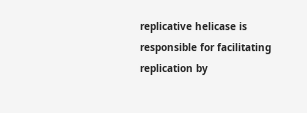replicative helicase is responsible for facilitating replication by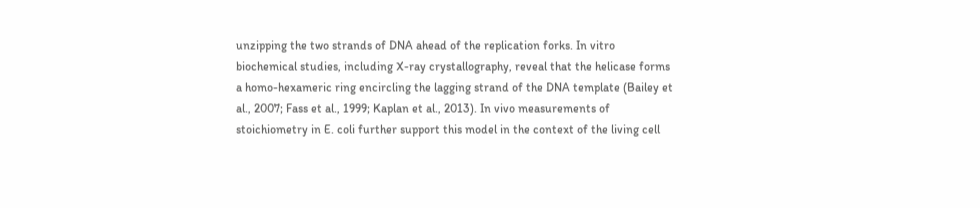unzipping the two strands of DNA ahead of the replication forks. In vitro biochemical studies, including X-ray crystallography, reveal that the helicase forms a homo-hexameric ring encircling the lagging strand of the DNA template (Bailey et al., 2007; Fass et al., 1999; Kaplan et al., 2013). In vivo measurements of stoichiometry in E. coli further support this model in the context of the living cell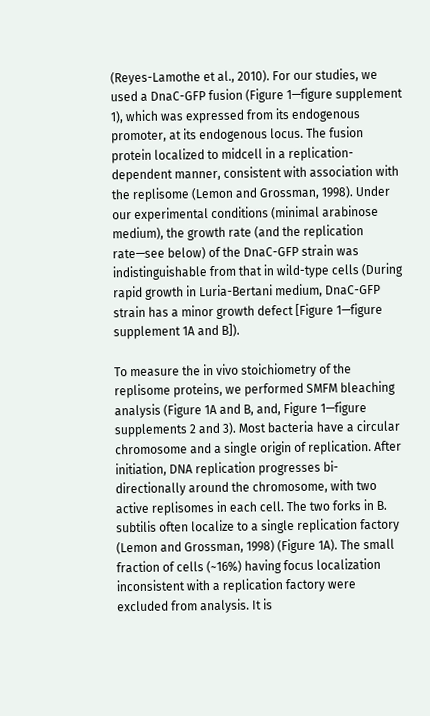(Reyes-Lamothe et al., 2010). For our studies, we used a DnaC-GFP fusion (Figure 1—figure supplement 1), which was expressed from its endogenous promoter, at its endogenous locus. The fusion protein localized to midcell in a replication-dependent manner, consistent with association with the replisome (Lemon and Grossman, 1998). Under our experimental conditions (minimal arabinose medium), the growth rate (and the replication rate—see below) of the DnaC-GFP strain was indistinguishable from that in wild-type cells (During rapid growth in Luria-Bertani medium, DnaC-GFP strain has a minor growth defect [Figure 1—figure supplement 1A and B]).

To measure the in vivo stoichiometry of the replisome proteins, we performed SMFM bleaching analysis (Figure 1A and B, and, Figure 1—figure supplements 2 and 3). Most bacteria have a circular chromosome and a single origin of replication. After initiation, DNA replication progresses bi-directionally around the chromosome, with two active replisomes in each cell. The two forks in B. subtilis often localize to a single replication factory (Lemon and Grossman, 1998) (Figure 1A). The small fraction of cells (~16%) having focus localization inconsistent with a replication factory were excluded from analysis. It is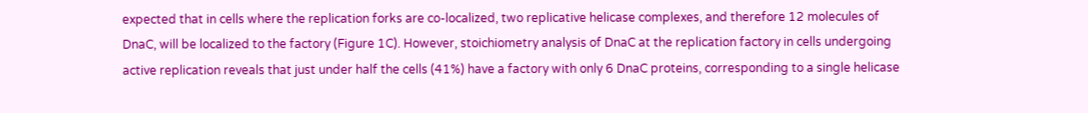expected that in cells where the replication forks are co-localized, two replicative helicase complexes, and therefore 12 molecules of DnaC, will be localized to the factory (Figure 1C). However, stoichiometry analysis of DnaC at the replication factory in cells undergoing active replication reveals that just under half the cells (41%) have a factory with only 6 DnaC proteins, corresponding to a single helicase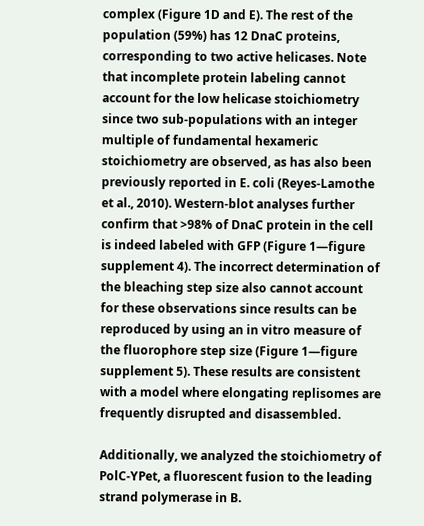complex (Figure 1D and E). The rest of the population (59%) has 12 DnaC proteins, corresponding to two active helicases. Note that incomplete protein labeling cannot account for the low helicase stoichiometry since two sub-populations with an integer multiple of fundamental hexameric stoichiometry are observed, as has also been previously reported in E. coli (Reyes-Lamothe et al., 2010). Western-blot analyses further confirm that >98% of DnaC protein in the cell is indeed labeled with GFP (Figure 1—figure supplement 4). The incorrect determination of the bleaching step size also cannot account for these observations since results can be reproduced by using an in vitro measure of the fluorophore step size (Figure 1—figure supplement 5). These results are consistent with a model where elongating replisomes are frequently disrupted and disassembled.

Additionally, we analyzed the stoichiometry of PolC-YPet, a fluorescent fusion to the leading strand polymerase in B.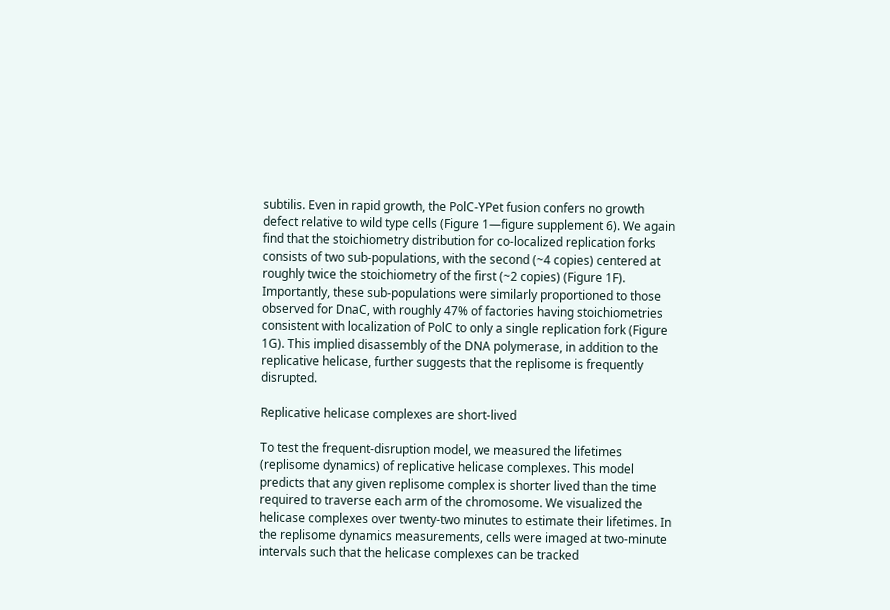subtilis. Even in rapid growth, the PolC-YPet fusion confers no growth defect relative to wild type cells (Figure 1—figure supplement 6). We again find that the stoichiometry distribution for co-localized replication forks consists of two sub-populations, with the second (~4 copies) centered at roughly twice the stoichiometry of the first (~2 copies) (Figure 1F). Importantly, these sub-populations were similarly proportioned to those observed for DnaC, with roughly 47% of factories having stoichiometries consistent with localization of PolC to only a single replication fork (Figure 1G). This implied disassembly of the DNA polymerase, in addition to the replicative helicase, further suggests that the replisome is frequently disrupted.

Replicative helicase complexes are short-lived

To test the frequent-disruption model, we measured the lifetimes (replisome dynamics) of replicative helicase complexes. This model predicts that any given replisome complex is shorter lived than the time required to traverse each arm of the chromosome. We visualized the helicase complexes over twenty-two minutes to estimate their lifetimes. In the replisome dynamics measurements, cells were imaged at two-minute intervals such that the helicase complexes can be tracked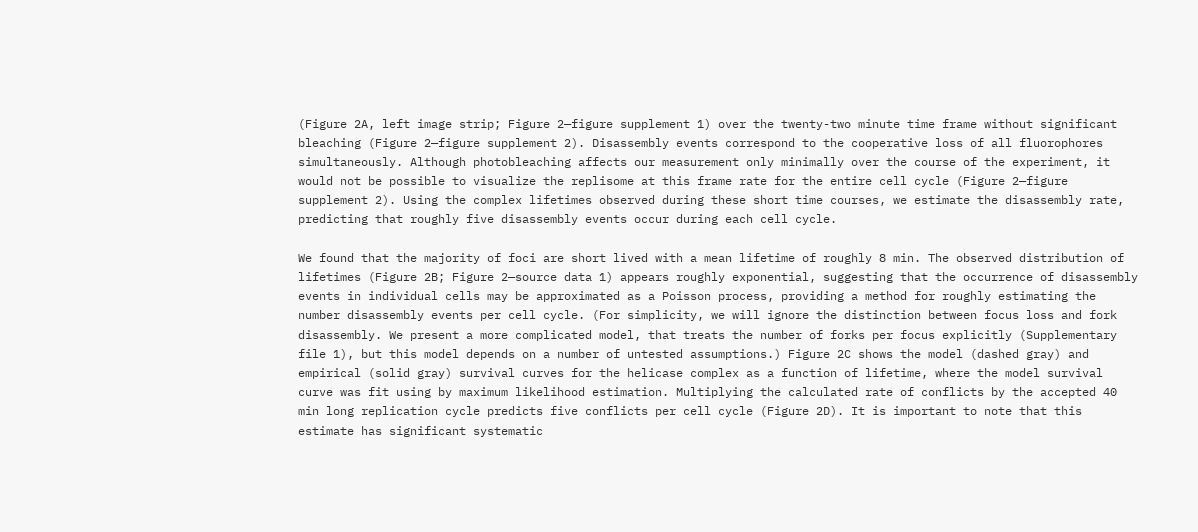(Figure 2A, left image strip; Figure 2—figure supplement 1) over the twenty-two minute time frame without significant bleaching (Figure 2—figure supplement 2). Disassembly events correspond to the cooperative loss of all fluorophores simultaneously. Although photobleaching affects our measurement only minimally over the course of the experiment, it would not be possible to visualize the replisome at this frame rate for the entire cell cycle (Figure 2—figure supplement 2). Using the complex lifetimes observed during these short time courses, we estimate the disassembly rate, predicting that roughly five disassembly events occur during each cell cycle.

We found that the majority of foci are short lived with a mean lifetime of roughly 8 min. The observed distribution of lifetimes (Figure 2B; Figure 2—source data 1) appears roughly exponential, suggesting that the occurrence of disassembly events in individual cells may be approximated as a Poisson process, providing a method for roughly estimating the number disassembly events per cell cycle. (For simplicity, we will ignore the distinction between focus loss and fork disassembly. We present a more complicated model, that treats the number of forks per focus explicitly (Supplementary file 1), but this model depends on a number of untested assumptions.) Figure 2C shows the model (dashed gray) and empirical (solid gray) survival curves for the helicase complex as a function of lifetime, where the model survival curve was fit using by maximum likelihood estimation. Multiplying the calculated rate of conflicts by the accepted 40 min long replication cycle predicts five conflicts per cell cycle (Figure 2D). It is important to note that this estimate has significant systematic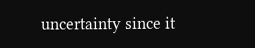uncertainty since it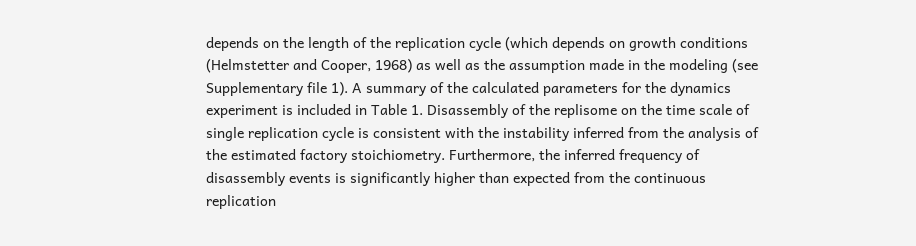depends on the length of the replication cycle (which depends on growth conditions (Helmstetter and Cooper, 1968) as well as the assumption made in the modeling (see Supplementary file 1). A summary of the calculated parameters for the dynamics experiment is included in Table 1. Disassembly of the replisome on the time scale of single replication cycle is consistent with the instability inferred from the analysis of the estimated factory stoichiometry. Furthermore, the inferred frequency of disassembly events is significantly higher than expected from the continuous replication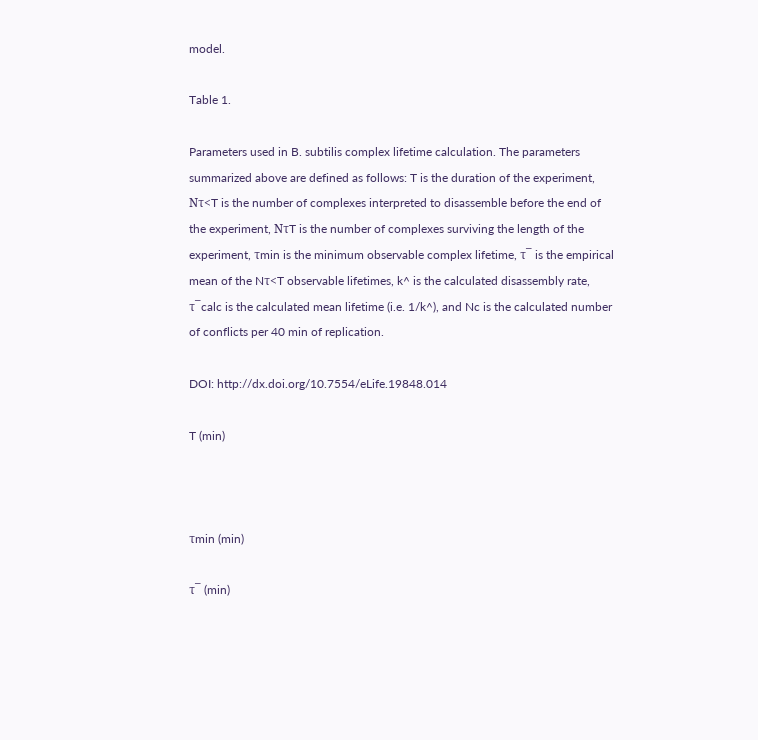model.

Table 1.

Parameters used in B. subtilis complex lifetime calculation. The parameters summarized above are defined as follows: T is the duration of the experiment, Nτ<T is the number of complexes interpreted to disassemble before the end of the experiment, NτT is the number of complexes surviving the length of the experiment, τmin is the minimum observable complex lifetime, τ¯ is the empirical mean of the Nτ<T observable lifetimes, k^ is the calculated disassembly rate, τ¯calc is the calculated mean lifetime (i.e. 1/k^), and Nc is the calculated number of conflicts per 40 min of replication.

DOI: http://dx.doi.org/10.7554/eLife.19848.014

T (min)



τmin (min)

τ¯ (min)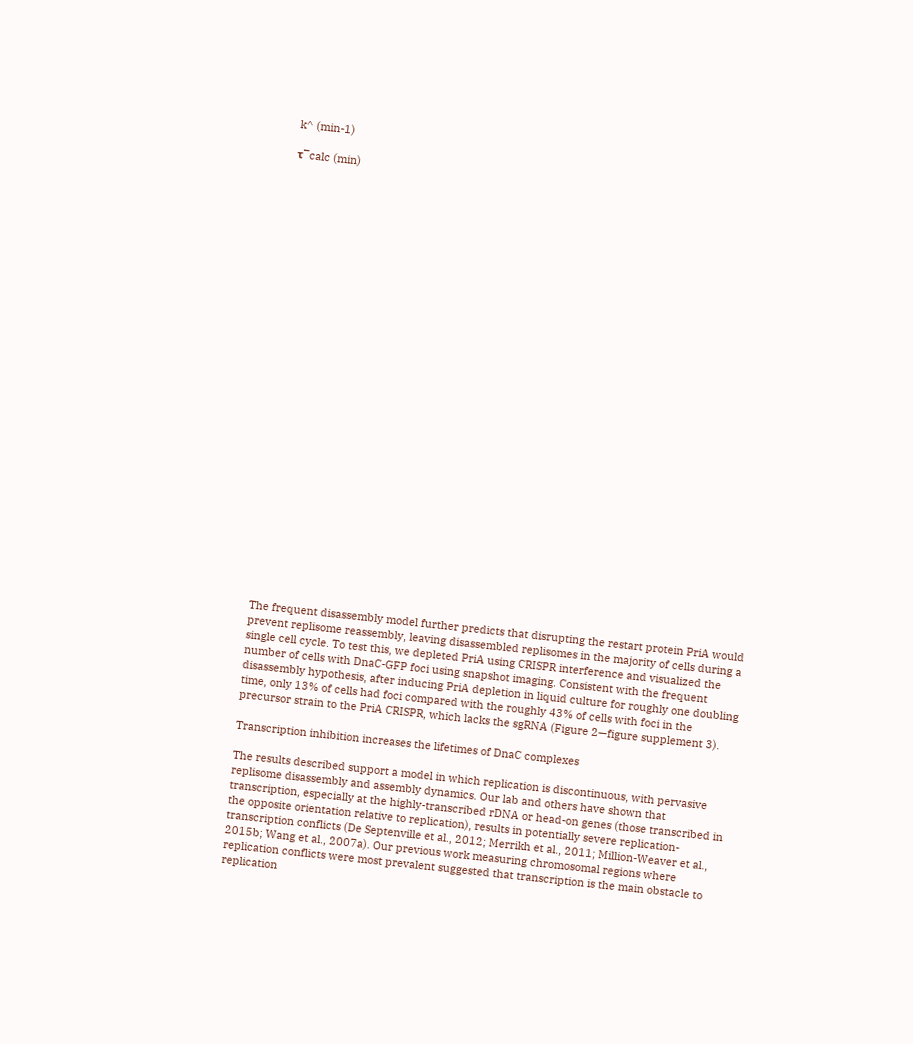k^ (min-1)

τ¯calc (min)





























The frequent disassembly model further predicts that disrupting the restart protein PriA would prevent replisome reassembly, leaving disassembled replisomes in the majority of cells during a single cell cycle. To test this, we depleted PriA using CRISPR interference and visualized the number of cells with DnaC-GFP foci using snapshot imaging. Consistent with the frequent disassembly hypothesis, after inducing PriA depletion in liquid culture for roughly one doubling time, only 13% of cells had foci compared with the roughly 43% of cells with foci in the precursor strain to the PriA CRISPR, which lacks the sgRNA (Figure 2—figure supplement 3).

Transcription inhibition increases the lifetimes of DnaC complexes

The results described support a model in which replication is discontinuous, with pervasive replisome disassembly and assembly dynamics. Our lab and others have shown that transcription, especially at the highly-transcribed rDNA or head-on genes (those transcribed in the opposite orientation relative to replication), results in potentially severe replication-transcription conflicts (De Septenville et al., 2012; Merrikh et al., 2011; Million-Weaver et al., 2015b; Wang et al., 2007a). Our previous work measuring chromosomal regions where replication conflicts were most prevalent suggested that transcription is the main obstacle to replication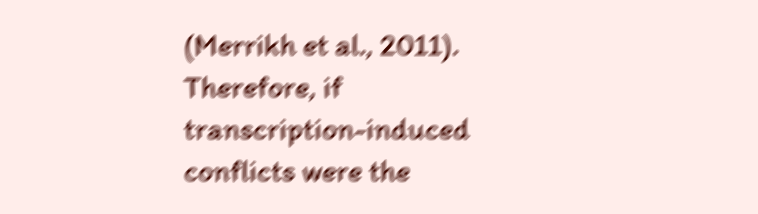(Merrikh et al., 2011). Therefore, if transcription-induced conflicts were the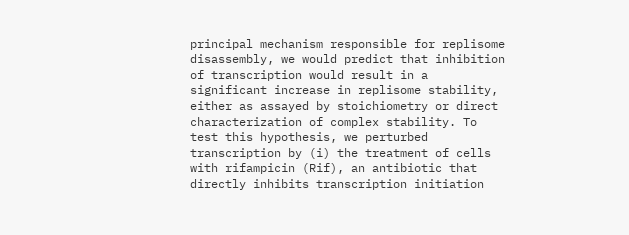principal mechanism responsible for replisome disassembly, we would predict that inhibition of transcription would result in a significant increase in replisome stability, either as assayed by stoichiometry or direct characterization of complex stability. To test this hypothesis, we perturbed transcription by (i) the treatment of cells with rifampicin (Rif), an antibiotic that directly inhibits transcription initiation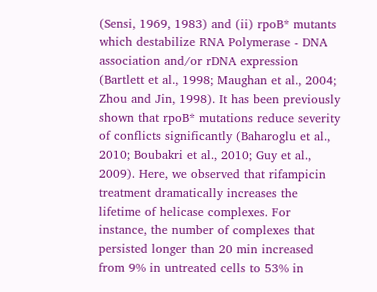(Sensi, 1969, 1983) and (ii) rpoB* mutants which destabilize RNA Polymerase - DNA association and/or rDNA expression (Bartlett et al., 1998; Maughan et al., 2004; Zhou and Jin, 1998). It has been previously shown that rpoB* mutations reduce severity of conflicts significantly (Baharoglu et al., 2010; Boubakri et al., 2010; Guy et al., 2009). Here, we observed that rifampicin treatment dramatically increases the lifetime of helicase complexes. For instance, the number of complexes that persisted longer than 20 min increased from 9% in untreated cells to 53% in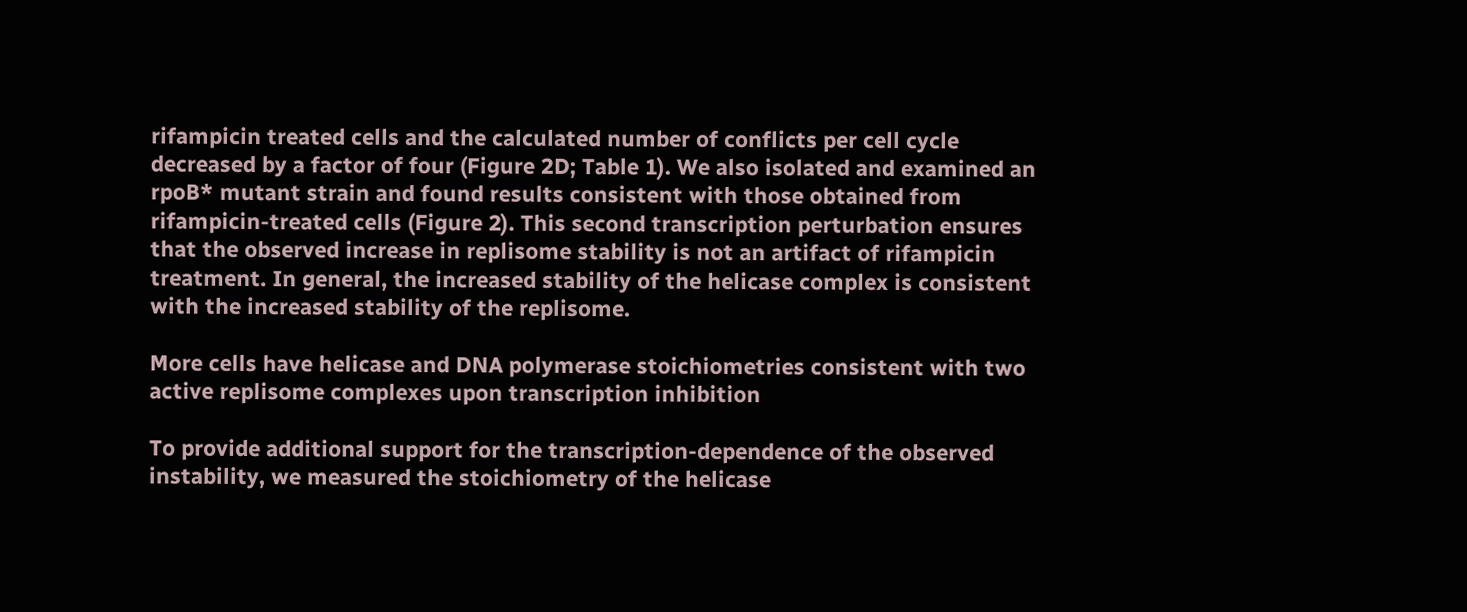rifampicin treated cells and the calculated number of conflicts per cell cycle decreased by a factor of four (Figure 2D; Table 1). We also isolated and examined an rpoB* mutant strain and found results consistent with those obtained from rifampicin-treated cells (Figure 2). This second transcription perturbation ensures that the observed increase in replisome stability is not an artifact of rifampicin treatment. In general, the increased stability of the helicase complex is consistent with the increased stability of the replisome.

More cells have helicase and DNA polymerase stoichiometries consistent with two active replisome complexes upon transcription inhibition

To provide additional support for the transcription-dependence of the observed instability, we measured the stoichiometry of the helicase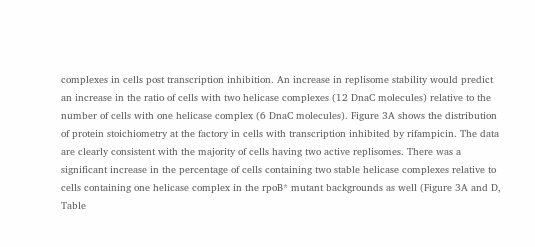complexes in cells post transcription inhibition. An increase in replisome stability would predict an increase in the ratio of cells with two helicase complexes (12 DnaC molecules) relative to the number of cells with one helicase complex (6 DnaC molecules). Figure 3A shows the distribution of protein stoichiometry at the factory in cells with transcription inhibited by rifampicin. The data are clearly consistent with the majority of cells having two active replisomes. There was a significant increase in the percentage of cells containing two stable helicase complexes relative to cells containing one helicase complex in the rpoB* mutant backgrounds as well (Figure 3A and D, Table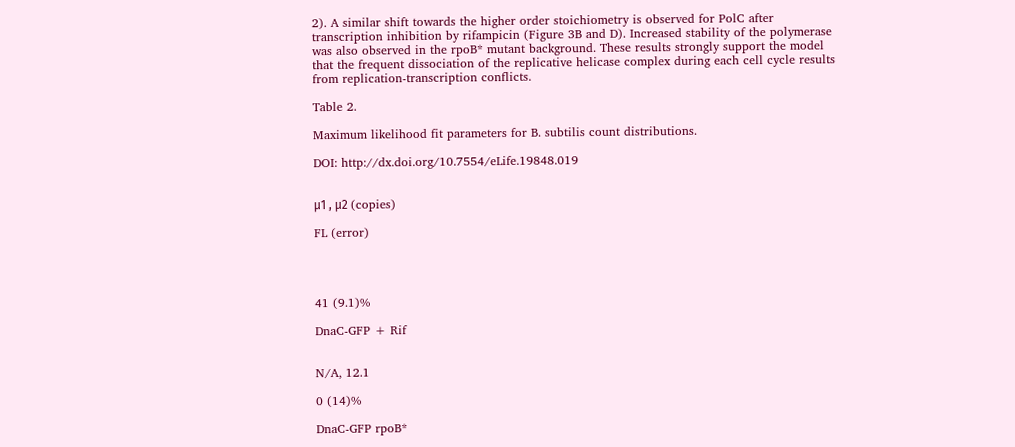2). A similar shift towards the higher order stoichiometry is observed for PolC after transcription inhibition by rifampicin (Figure 3B and D). Increased stability of the polymerase was also observed in the rpoB* mutant background. These results strongly support the model that the frequent dissociation of the replicative helicase complex during each cell cycle results from replication-transcription conflicts.

Table 2.

Maximum likelihood fit parameters for B. subtilis count distributions.

DOI: http://dx.doi.org/10.7554/eLife.19848.019


μ1 , μ2 (copies)

FL (error)




41 (9.1)%

DnaC-GFP + Rif


N/A, 12.1

0 (14)%

DnaC-GFP rpoB*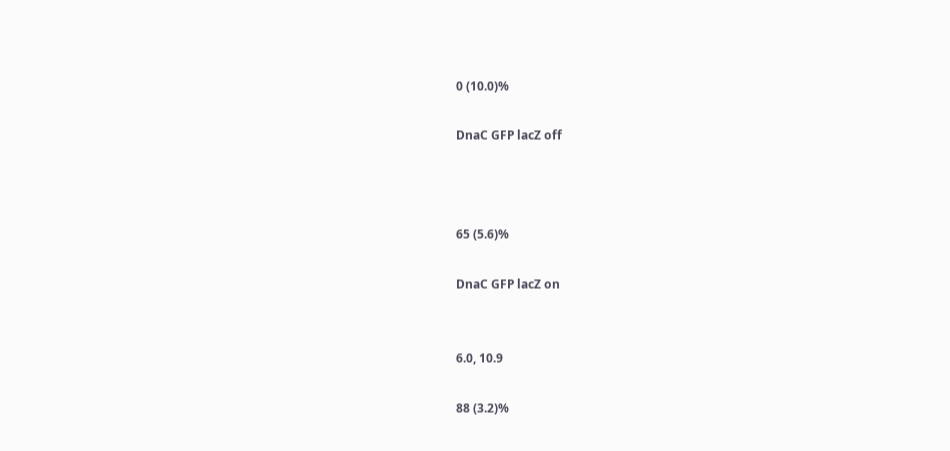0 (10.0)%

DnaC GFP lacZ off



65 (5.6)%

DnaC GFP lacZ on


6.0, 10.9

88 (3.2)%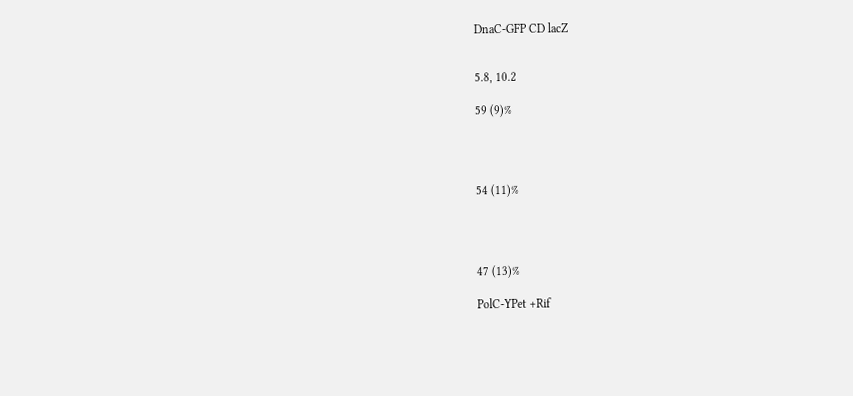DnaC-GFP CD lacZ


5.8, 10.2

59 (9)%




54 (11)%




47 (13)%

PolC-YPet +Rif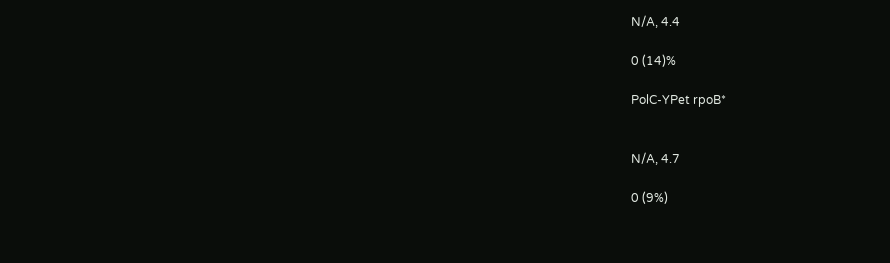N/A, 4.4

0 (14)%

PolC-YPet rpoB*


N/A, 4.7

0 (9%)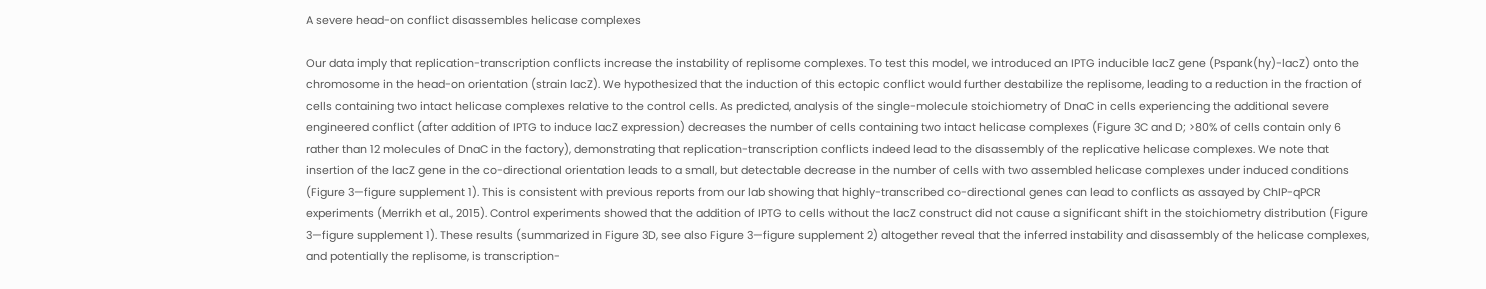A severe head-on conflict disassembles helicase complexes

Our data imply that replication-transcription conflicts increase the instability of replisome complexes. To test this model, we introduced an IPTG inducible lacZ gene (Pspank(hy)-lacZ) onto the chromosome in the head-on orientation (strain lacZ). We hypothesized that the induction of this ectopic conflict would further destabilize the replisome, leading to a reduction in the fraction of cells containing two intact helicase complexes relative to the control cells. As predicted, analysis of the single-molecule stoichiometry of DnaC in cells experiencing the additional severe engineered conflict (after addition of IPTG to induce lacZ expression) decreases the number of cells containing two intact helicase complexes (Figure 3C and D; >80% of cells contain only 6 rather than 12 molecules of DnaC in the factory), demonstrating that replication-transcription conflicts indeed lead to the disassembly of the replicative helicase complexes. We note that insertion of the lacZ gene in the co-directional orientation leads to a small, but detectable decrease in the number of cells with two assembled helicase complexes under induced conditions (Figure 3—figure supplement 1). This is consistent with previous reports from our lab showing that highly-transcribed co-directional genes can lead to conflicts as assayed by ChIP-qPCR experiments (Merrikh et al., 2015). Control experiments showed that the addition of IPTG to cells without the lacZ construct did not cause a significant shift in the stoichiometry distribution (Figure 3—figure supplement 1). These results (summarized in Figure 3D, see also Figure 3—figure supplement 2) altogether reveal that the inferred instability and disassembly of the helicase complexes, and potentially the replisome, is transcription-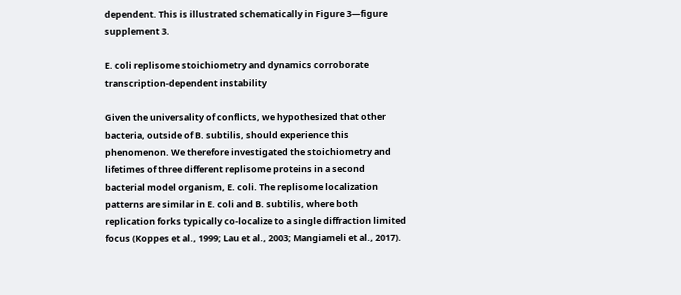dependent. This is illustrated schematically in Figure 3—figure supplement 3.

E. coli replisome stoichiometry and dynamics corroborate transcription-dependent instability

Given the universality of conflicts, we hypothesized that other bacteria, outside of B. subtilis, should experience this phenomenon. We therefore investigated the stoichiometry and lifetimes of three different replisome proteins in a second bacterial model organism, E. coli. The replisome localization patterns are similar in E. coli and B. subtilis, where both replication forks typically co-localize to a single diffraction limited focus (Koppes et al., 1999; Lau et al., 2003; Mangiameli et al., 2017).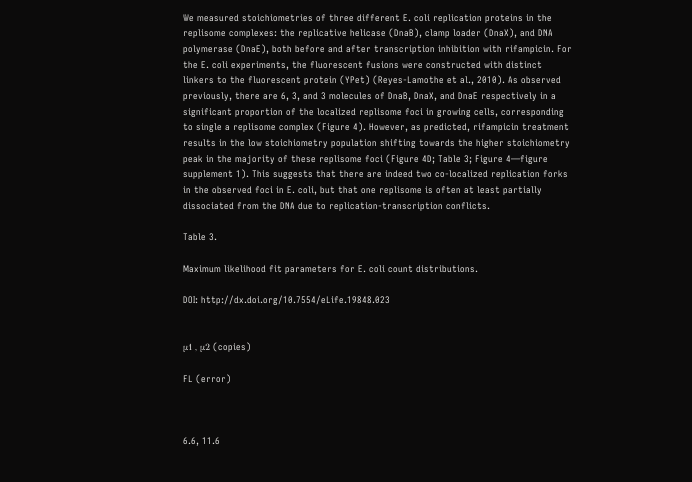We measured stoichiometries of three different E. coli replication proteins in the replisome complexes: the replicative helicase (DnaB), clamp loader (DnaX), and DNA polymerase (DnaE), both before and after transcription inhibition with rifampicin. For the E. coli experiments, the fluorescent fusions were constructed with distinct linkers to the fluorescent protein (YPet) (Reyes-Lamothe et al., 2010). As observed previously, there are 6, 3, and 3 molecules of DnaB, DnaX, and DnaE respectively in a significant proportion of the localized replisome foci in growing cells, corresponding to single a replisome complex (Figure 4). However, as predicted, rifampicin treatment results in the low stoichiometry population shifting towards the higher stoichiometry peak in the majority of these replisome foci (Figure 4D; Table 3; Figure 4—figure supplement 1). This suggests that there are indeed two co-localized replication forks in the observed foci in E. coli, but that one replisome is often at least partially dissociated from the DNA due to replication-transcription conflicts.

Table 3.

Maximum likelihood fit parameters for E. coli count distributions.

DOI: http://dx.doi.org/10.7554/eLife.19848.023


μ1 , μ2 (copies)

FL (error)



6.6, 11.6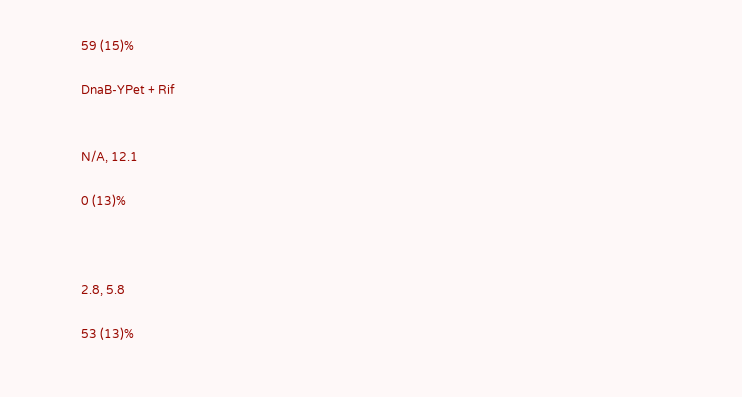59 (15)%

DnaB-YPet + Rif


N/A, 12.1

0 (13)%



2.8, 5.8

53 (13)%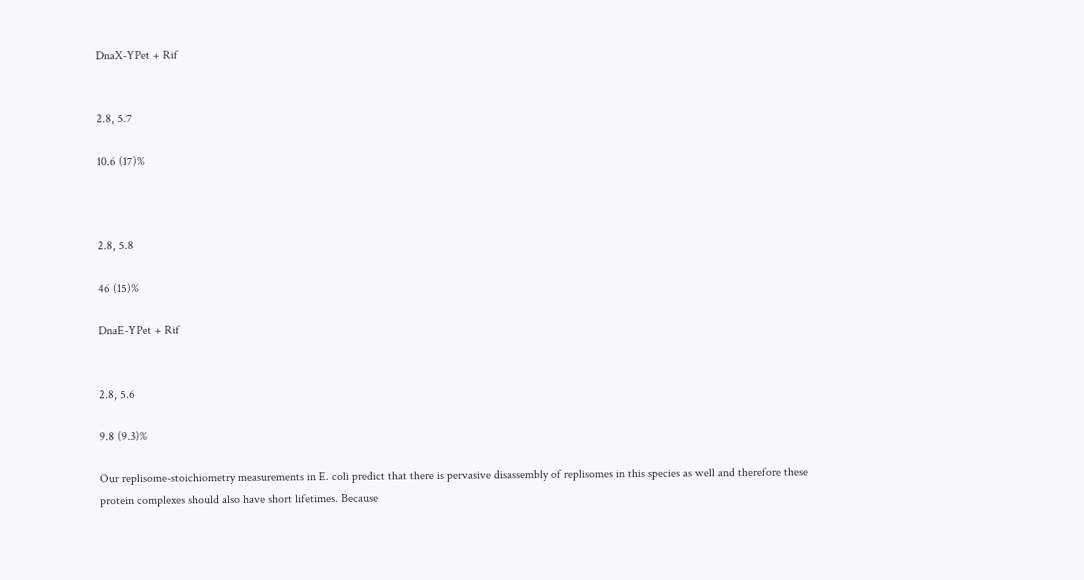DnaX-YPet + Rif


2.8, 5.7

10.6 (17)%



2.8, 5.8

46 (15)%

DnaE-YPet + Rif


2.8, 5.6

9.8 (9.3)%

Our replisome-stoichiometry measurements in E. coli predict that there is pervasive disassembly of replisomes in this species as well and therefore these protein complexes should also have short lifetimes. Because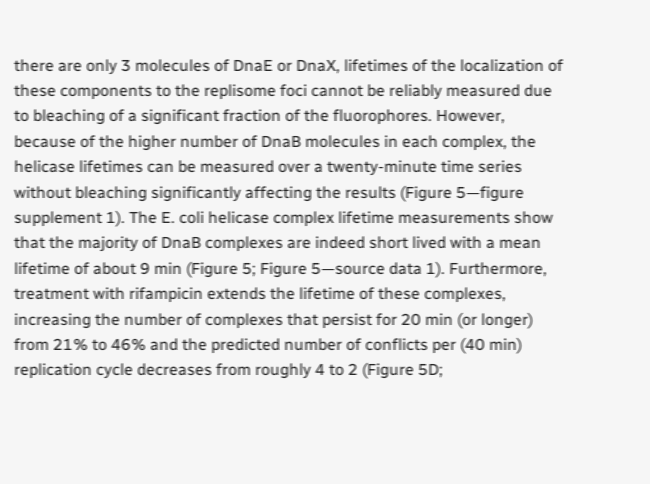there are only 3 molecules of DnaE or DnaX, lifetimes of the localization of these components to the replisome foci cannot be reliably measured due to bleaching of a significant fraction of the fluorophores. However, because of the higher number of DnaB molecules in each complex, the helicase lifetimes can be measured over a twenty-minute time series without bleaching significantly affecting the results (Figure 5—figure supplement 1). The E. coli helicase complex lifetime measurements show that the majority of DnaB complexes are indeed short lived with a mean lifetime of about 9 min (Figure 5; Figure 5—source data 1). Furthermore, treatment with rifampicin extends the lifetime of these complexes, increasing the number of complexes that persist for 20 min (or longer) from 21% to 46% and the predicted number of conflicts per (40 min) replication cycle decreases from roughly 4 to 2 (Figure 5D;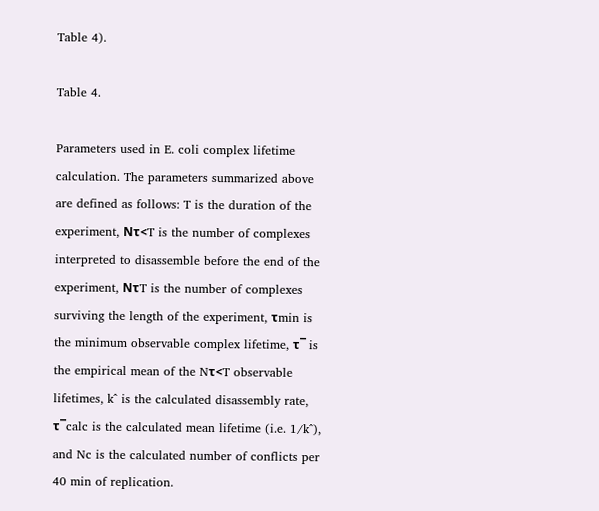Table 4).

Table 4.

Parameters used in E. coli complex lifetime calculation. The parameters summarized above are defined as follows: T is the duration of the experiment, Nτ<T is the number of complexes interpreted to disassemble before the end of the experiment, NτT is the number of complexes surviving the length of the experiment, τmin is the minimum observable complex lifetime, τ¯ is the empirical mean of the Nτ<T observable lifetimes, k^ is the calculated disassembly rate, τ¯calc is the calculated mean lifetime (i.e. 1/k^), and Nc is the calculated number of conflicts per 40 min of replication.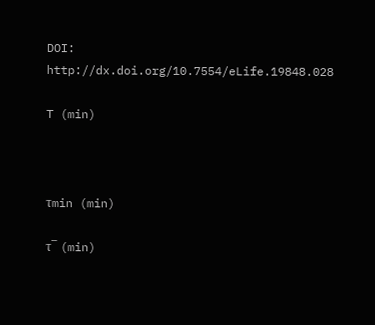DOI: http://dx.doi.org/10.7554/eLife.19848.028

T (min)



τmin (min)

τ¯ (min)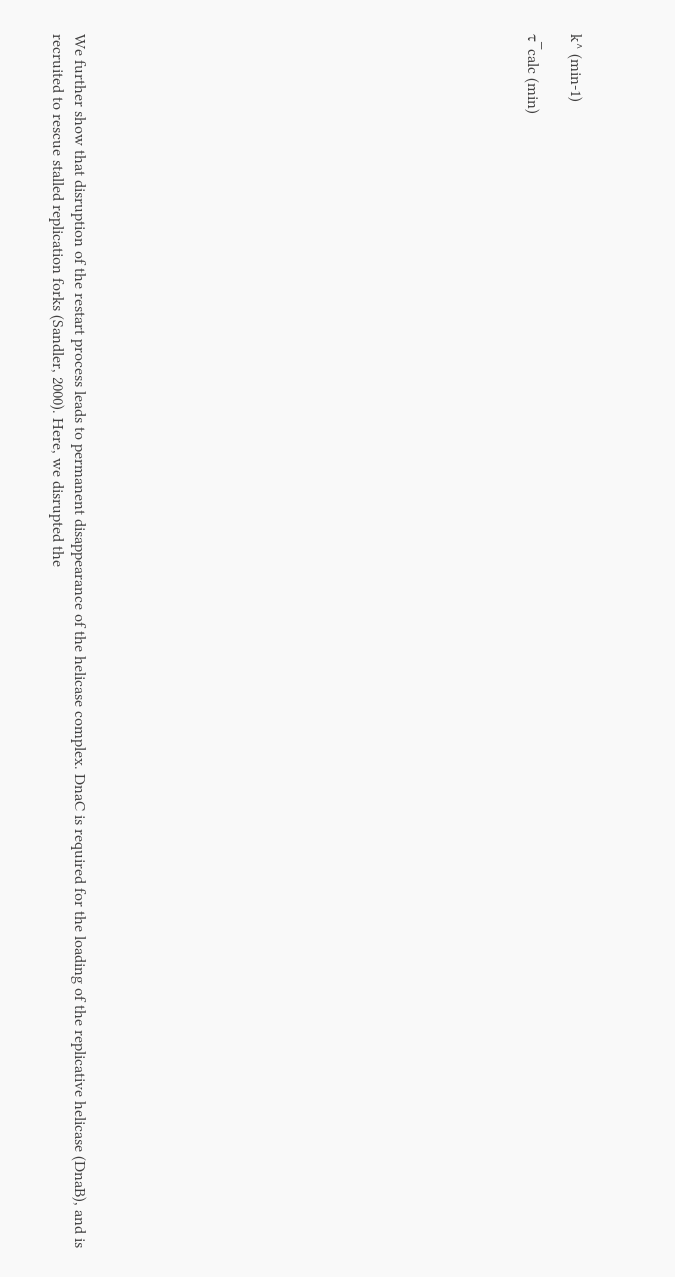k^ (min-1)

τ¯calc (min)




















We further show that disruption of the restart process leads to permanent disappearance of the helicase complex. DnaC is required for the loading of the replicative helicase (DnaB), and is recruited to rescue stalled replication forks (Sandler, 2000). Here, we disrupted the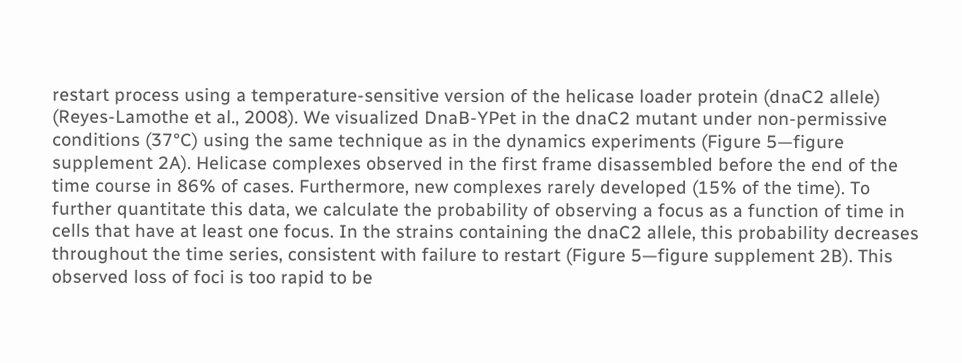restart process using a temperature-sensitive version of the helicase loader protein (dnaC2 allele) (Reyes-Lamothe et al., 2008). We visualized DnaB-YPet in the dnaC2 mutant under non-permissive conditions (37°C) using the same technique as in the dynamics experiments (Figure 5—figure supplement 2A). Helicase complexes observed in the first frame disassembled before the end of the time course in 86% of cases. Furthermore, new complexes rarely developed (15% of the time). To further quantitate this data, we calculate the probability of observing a focus as a function of time in cells that have at least one focus. In the strains containing the dnaC2 allele, this probability decreases throughout the time series, consistent with failure to restart (Figure 5—figure supplement 2B). This observed loss of foci is too rapid to be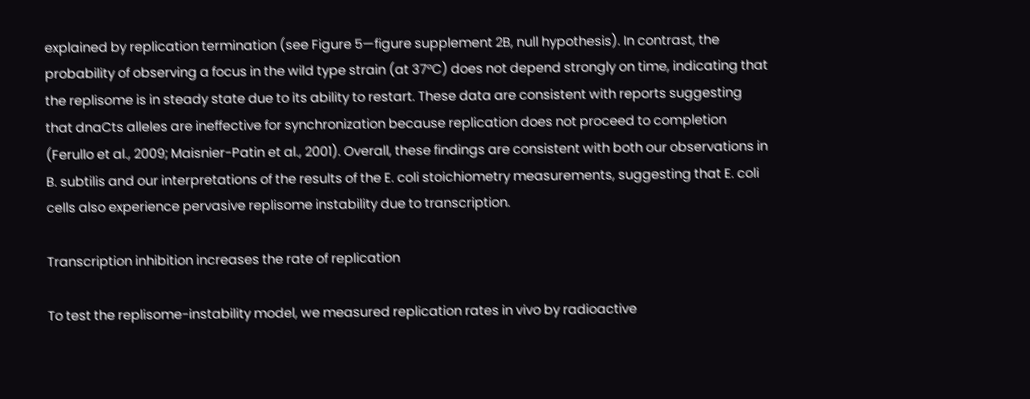explained by replication termination (see Figure 5—figure supplement 2B, null hypothesis). In contrast, the probability of observing a focus in the wild type strain (at 37°C) does not depend strongly on time, indicating that the replisome is in steady state due to its ability to restart. These data are consistent with reports suggesting that dnaCts alleles are ineffective for synchronization because replication does not proceed to completion (Ferullo et al., 2009; Maisnier-Patin et al., 2001). Overall, these findings are consistent with both our observations in B. subtilis and our interpretations of the results of the E. coli stoichiometry measurements, suggesting that E. coli cells also experience pervasive replisome instability due to transcription.

Transcription inhibition increases the rate of replication

To test the replisome-instability model, we measured replication rates in vivo by radioactive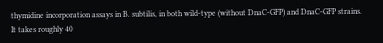thymidine incorporation assays in B. subtilis, in both wild-type (without DnaC-GFP) and DnaC-GFP strains. It takes roughly 40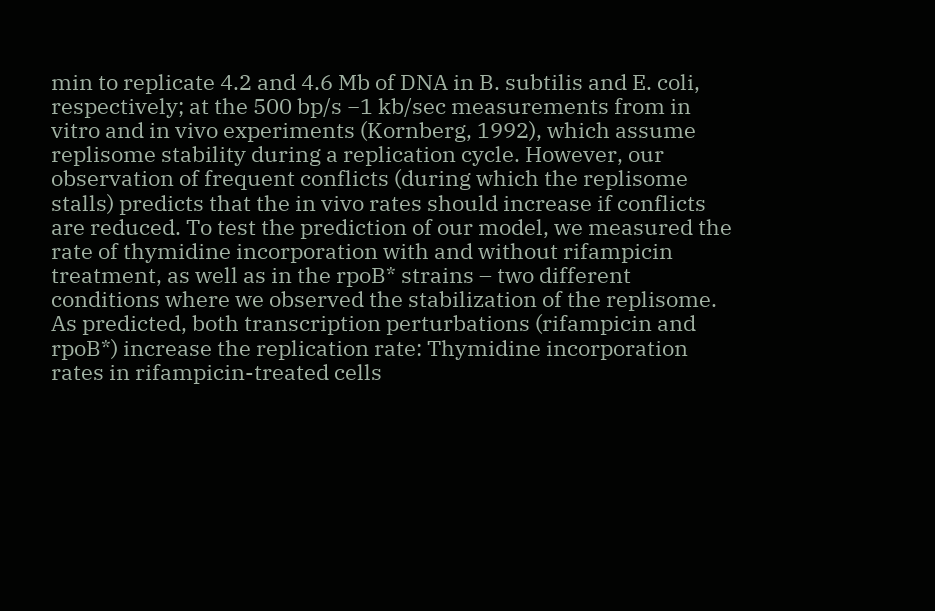min to replicate 4.2 and 4.6 Mb of DNA in B. subtilis and E. coli, respectively; at the 500 bp/s −1 kb/sec measurements from in vitro and in vivo experiments (Kornberg, 1992), which assume replisome stability during a replication cycle. However, our observation of frequent conflicts (during which the replisome stalls) predicts that the in vivo rates should increase if conflicts are reduced. To test the prediction of our model, we measured the rate of thymidine incorporation with and without rifampicin treatment, as well as in the rpoB* strains – two different conditions where we observed the stabilization of the replisome. As predicted, both transcription perturbations (rifampicin and rpoB*) increase the replication rate: Thymidine incorporation rates in rifampicin-treated cells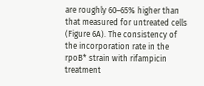are roughly 60–65% higher than that measured for untreated cells (Figure 6A). The consistency of the incorporation rate in the rpoB* strain with rifampicin treatment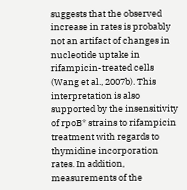suggests that the observed increase in rates is probably not an artifact of changes in nucleotide uptake in rifampicin-treated cells (Wang et al., 2007b). This interpretation is also supported by the insensitivity of rpoB* strains to rifampicin treatment with regards to thymidine incorporation rates. In addition, measurements of the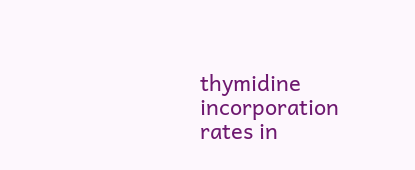thymidine incorporation rates in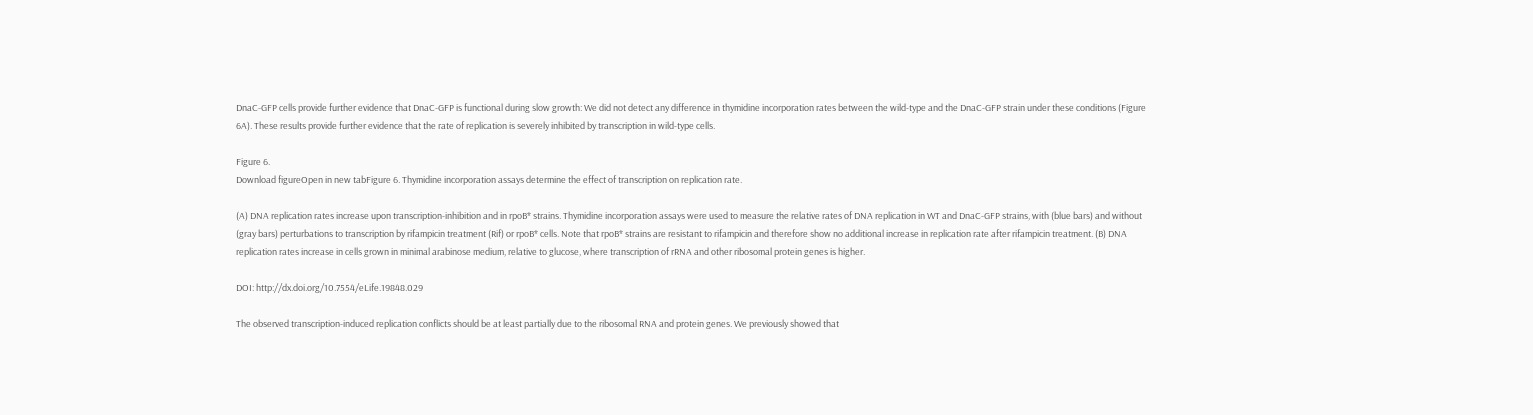DnaC-GFP cells provide further evidence that DnaC-GFP is functional during slow growth: We did not detect any difference in thymidine incorporation rates between the wild-type and the DnaC-GFP strain under these conditions (Figure 6A). These results provide further evidence that the rate of replication is severely inhibited by transcription in wild-type cells.

Figure 6.
Download figureOpen in new tabFigure 6. Thymidine incorporation assays determine the effect of transcription on replication rate.

(A) DNA replication rates increase upon transcription-inhibition and in rpoB* strains. Thymidine incorporation assays were used to measure the relative rates of DNA replication in WT and DnaC-GFP strains, with (blue bars) and without (gray bars) perturbations to transcription by rifampicin treatment (Rif) or rpoB* cells. Note that rpoB* strains are resistant to rifampicin and therefore show no additional increase in replication rate after rifampicin treatment. (B) DNA replication rates increase in cells grown in minimal arabinose medium, relative to glucose, where transcription of rRNA and other ribosomal protein genes is higher.

DOI: http://dx.doi.org/10.7554/eLife.19848.029

The observed transcription-induced replication conflicts should be at least partially due to the ribosomal RNA and protein genes. We previously showed that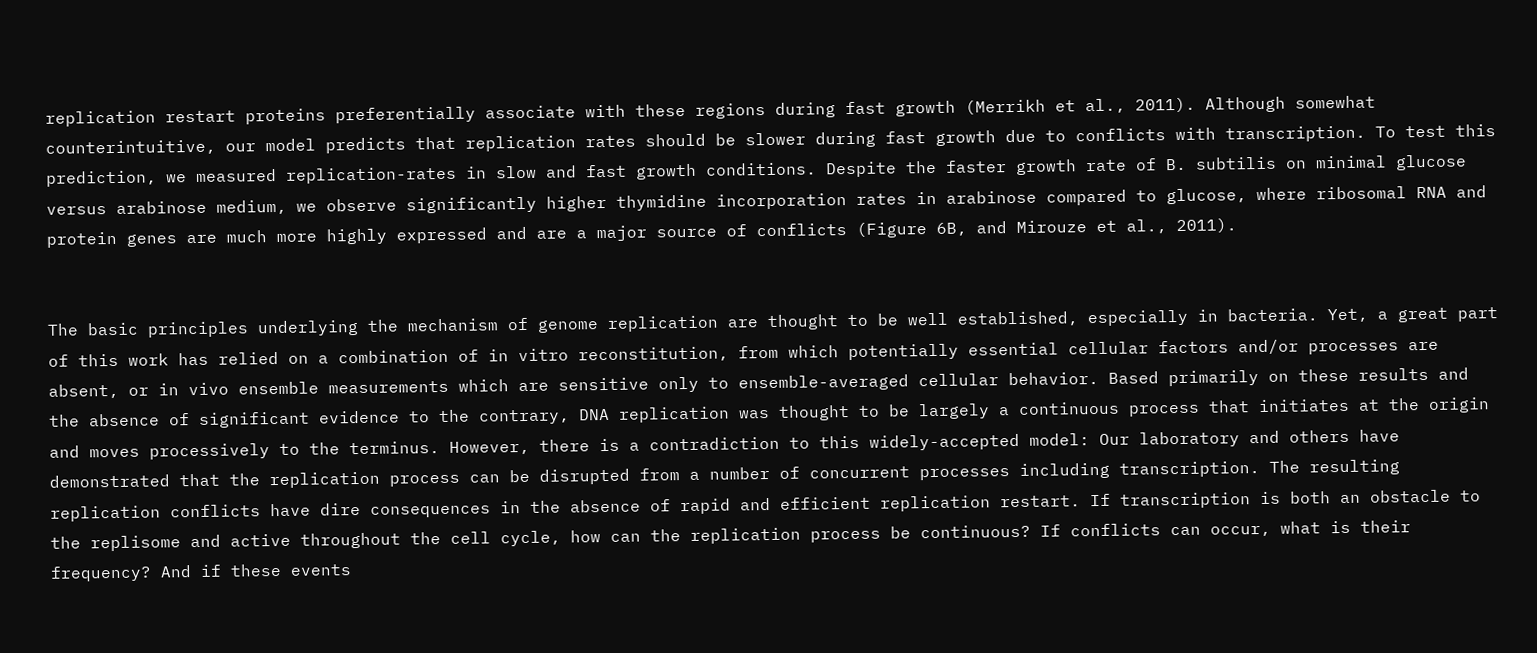replication restart proteins preferentially associate with these regions during fast growth (Merrikh et al., 2011). Although somewhat counterintuitive, our model predicts that replication rates should be slower during fast growth due to conflicts with transcription. To test this prediction, we measured replication-rates in slow and fast growth conditions. Despite the faster growth rate of B. subtilis on minimal glucose versus arabinose medium, we observe significantly higher thymidine incorporation rates in arabinose compared to glucose, where ribosomal RNA and protein genes are much more highly expressed and are a major source of conflicts (Figure 6B, and Mirouze et al., 2011).


The basic principles underlying the mechanism of genome replication are thought to be well established, especially in bacteria. Yet, a great part of this work has relied on a combination of in vitro reconstitution, from which potentially essential cellular factors and/or processes are absent, or in vivo ensemble measurements which are sensitive only to ensemble-averaged cellular behavior. Based primarily on these results and the absence of significant evidence to the contrary, DNA replication was thought to be largely a continuous process that initiates at the origin and moves processively to the terminus. However, there is a contradiction to this widely-accepted model: Our laboratory and others have demonstrated that the replication process can be disrupted from a number of concurrent processes including transcription. The resulting replication conflicts have dire consequences in the absence of rapid and efficient replication restart. If transcription is both an obstacle to the replisome and active throughout the cell cycle, how can the replication process be continuous? If conflicts can occur, what is their frequency? And if these events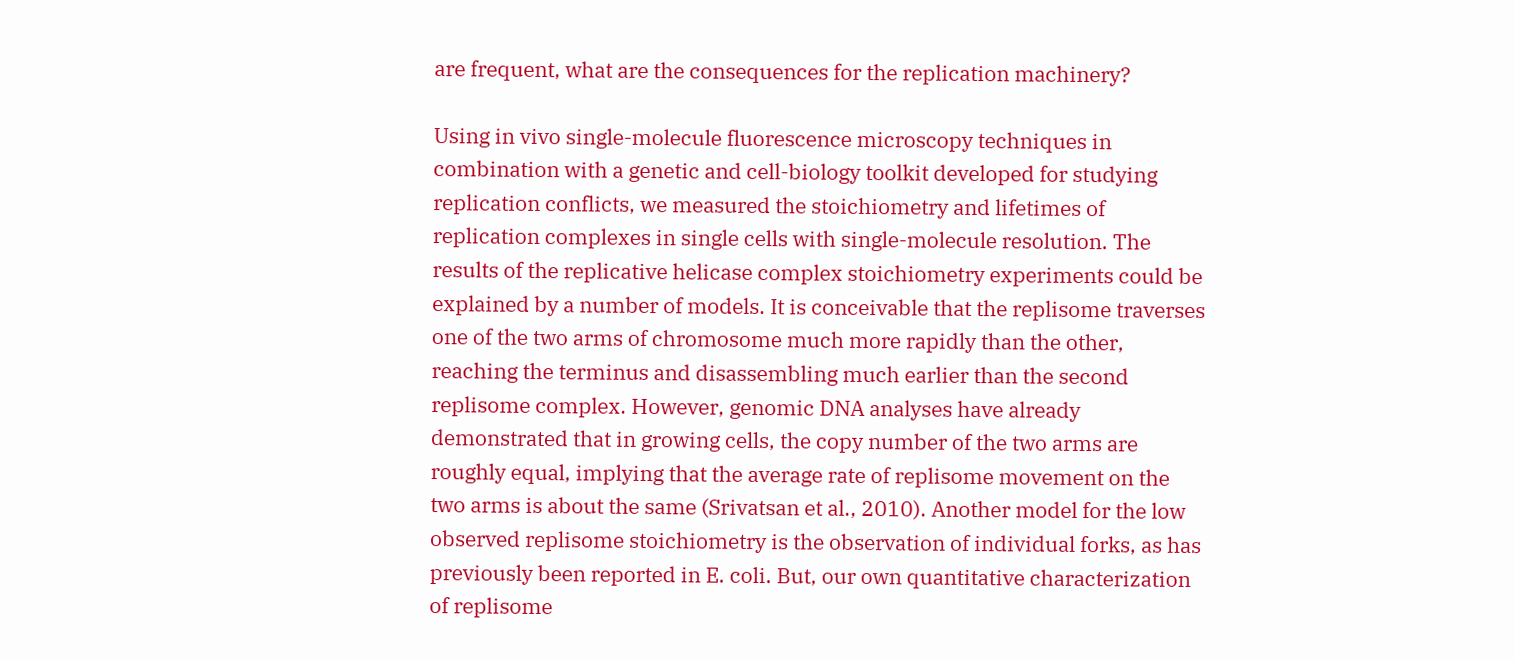are frequent, what are the consequences for the replication machinery?

Using in vivo single-molecule fluorescence microscopy techniques in combination with a genetic and cell-biology toolkit developed for studying replication conflicts, we measured the stoichiometry and lifetimes of replication complexes in single cells with single-molecule resolution. The results of the replicative helicase complex stoichiometry experiments could be explained by a number of models. It is conceivable that the replisome traverses one of the two arms of chromosome much more rapidly than the other, reaching the terminus and disassembling much earlier than the second replisome complex. However, genomic DNA analyses have already demonstrated that in growing cells, the copy number of the two arms are roughly equal, implying that the average rate of replisome movement on the two arms is about the same (Srivatsan et al., 2010). Another model for the low observed replisome stoichiometry is the observation of individual forks, as has previously been reported in E. coli. But, our own quantitative characterization of replisome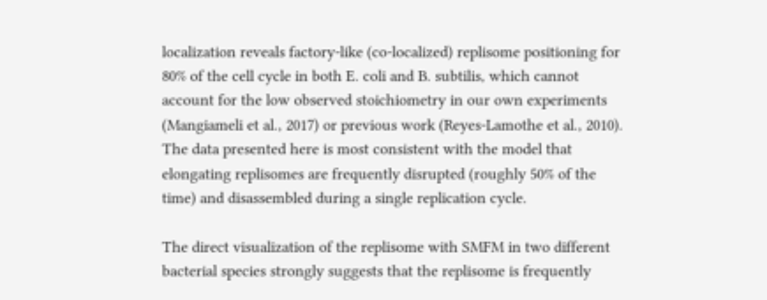localization reveals factory-like (co-localized) replisome positioning for 80% of the cell cycle in both E. coli and B. subtilis, which cannot account for the low observed stoichiometry in our own experiments (Mangiameli et al., 2017) or previous work (Reyes-Lamothe et al., 2010). The data presented here is most consistent with the model that elongating replisomes are frequently disrupted (roughly 50% of the time) and disassembled during a single replication cycle.

The direct visualization of the replisome with SMFM in two different bacterial species strongly suggests that the replisome is frequently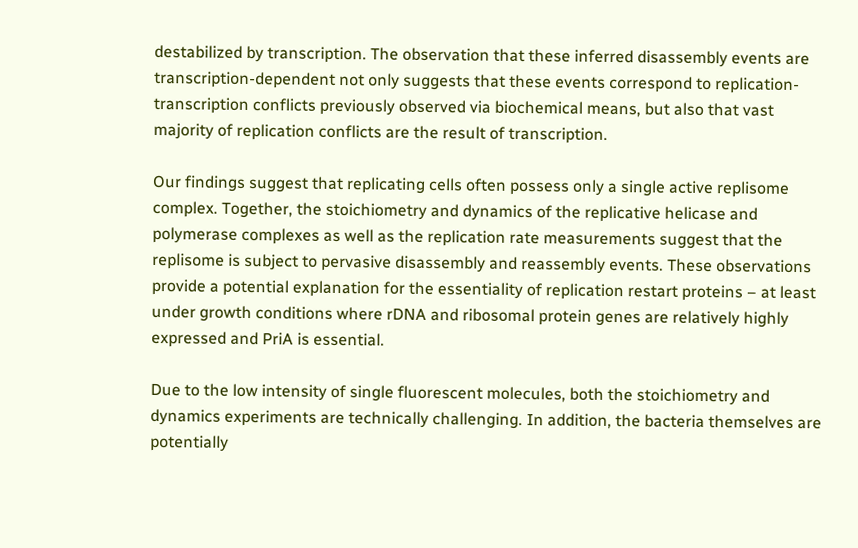destabilized by transcription. The observation that these inferred disassembly events are transcription-dependent not only suggests that these events correspond to replication-transcription conflicts previously observed via biochemical means, but also that vast majority of replication conflicts are the result of transcription.

Our findings suggest that replicating cells often possess only a single active replisome complex. Together, the stoichiometry and dynamics of the replicative helicase and polymerase complexes as well as the replication rate measurements suggest that the replisome is subject to pervasive disassembly and reassembly events. These observations provide a potential explanation for the essentiality of replication restart proteins – at least under growth conditions where rDNA and ribosomal protein genes are relatively highly expressed and PriA is essential.

Due to the low intensity of single fluorescent molecules, both the stoichiometry and dynamics experiments are technically challenging. In addition, the bacteria themselves are potentially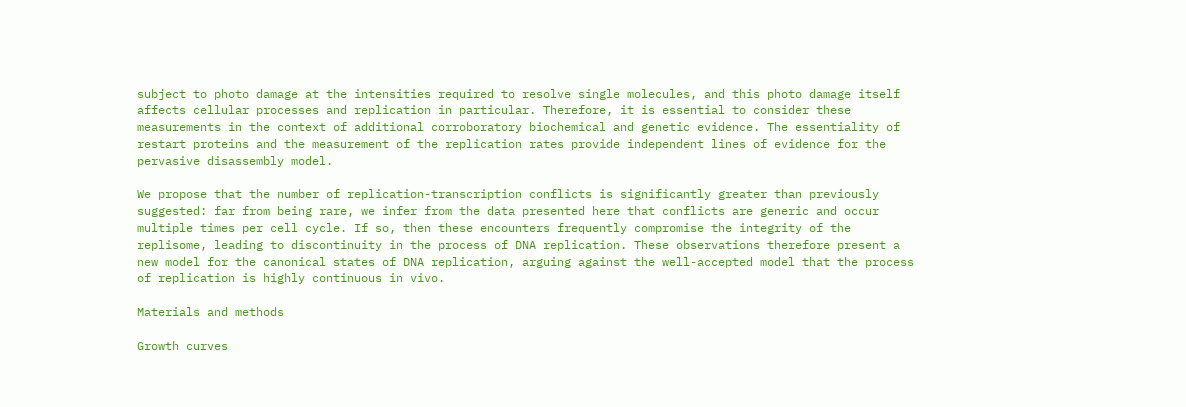subject to photo damage at the intensities required to resolve single molecules, and this photo damage itself affects cellular processes and replication in particular. Therefore, it is essential to consider these measurements in the context of additional corroboratory biochemical and genetic evidence. The essentiality of restart proteins and the measurement of the replication rates provide independent lines of evidence for the pervasive disassembly model.

We propose that the number of replication-transcription conflicts is significantly greater than previously suggested: far from being rare, we infer from the data presented here that conflicts are generic and occur multiple times per cell cycle. If so, then these encounters frequently compromise the integrity of the replisome, leading to discontinuity in the process of DNA replication. These observations therefore present a new model for the canonical states of DNA replication, arguing against the well-accepted model that the process of replication is highly continuous in vivo.

Materials and methods

Growth curves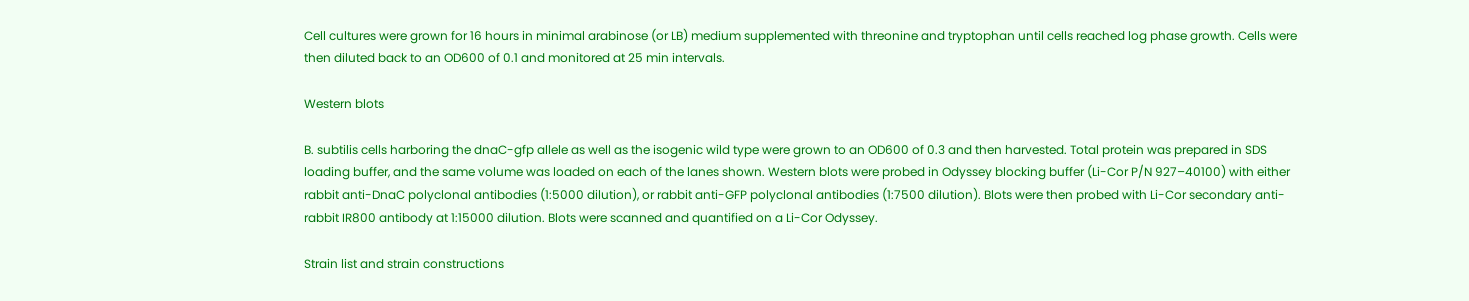Cell cultures were grown for 16 hours in minimal arabinose (or LB) medium supplemented with threonine and tryptophan until cells reached log phase growth. Cells were then diluted back to an OD600 of 0.1 and monitored at 25 min intervals.

Western blots

B. subtilis cells harboring the dnaC-gfp allele as well as the isogenic wild type were grown to an OD600 of 0.3 and then harvested. Total protein was prepared in SDS loading buffer, and the same volume was loaded on each of the lanes shown. Western blots were probed in Odyssey blocking buffer (Li-Cor P/N 927–40100) with either rabbit anti-DnaC polyclonal antibodies (1:5000 dilution), or rabbit anti-GFP polyclonal antibodies (1:7500 dilution). Blots were then probed with Li-Cor secondary anti-rabbit IR800 antibody at 1:15000 dilution. Blots were scanned and quantified on a Li-Cor Odyssey.

Strain list and strain constructions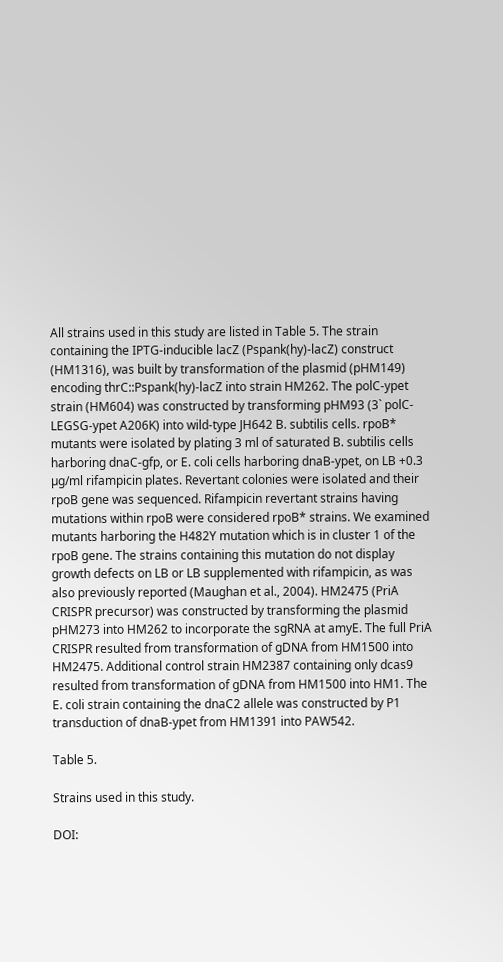All strains used in this study are listed in Table 5. The strain containing the IPTG-inducible lacZ (Pspank(hy)-lacZ) construct (HM1316), was built by transformation of the plasmid (pHM149) encoding thrC::Pspank(hy)-lacZ into strain HM262. The polC-ypet strain (HM604) was constructed by transforming pHM93 (3` polC-LEGSG-ypet A206K) into wild-type JH642 B. subtilis cells. rpoB* mutants were isolated by plating 3 ml of saturated B. subtilis cells harboring dnaC-gfp, or E. coli cells harboring dnaB-ypet, on LB +0.3 µg/ml rifampicin plates. Revertant colonies were isolated and their rpoB gene was sequenced. Rifampicin revertant strains having mutations within rpoB were considered rpoB* strains. We examined mutants harboring the H482Y mutation which is in cluster 1 of the rpoB gene. The strains containing this mutation do not display growth defects on LB or LB supplemented with rifampicin, as was also previously reported (Maughan et al., 2004). HM2475 (PriA CRISPR precursor) was constructed by transforming the plasmid pHM273 into HM262 to incorporate the sgRNA at amyE. The full PriA CRISPR resulted from transformation of gDNA from HM1500 into HM2475. Additional control strain HM2387 containing only dcas9 resulted from transformation of gDNA from HM1500 into HM1. The E. coli strain containing the dnaC2 allele was constructed by P1 transduction of dnaB-ypet from HM1391 into PAW542.

Table 5.

Strains used in this study.

DOI: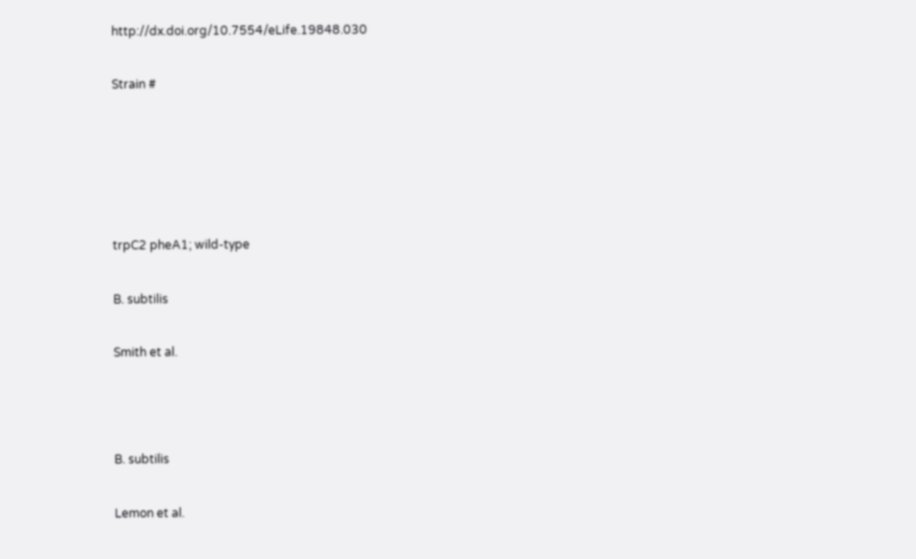http://dx.doi.org/10.7554/eLife.19848.030

Strain #





trpC2 pheA1; wild-type

B. subtilis

Smith et al.



B. subtilis

Lemon et al.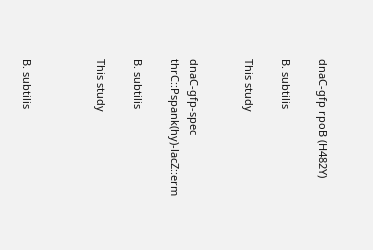dnaC-gfp rpoB (H482Y)

B. subtilis

This study


dnaC-gfp-spec thrC::Pspank(hy)-lacZ::erm

B. subtilis

This study



B. subtilis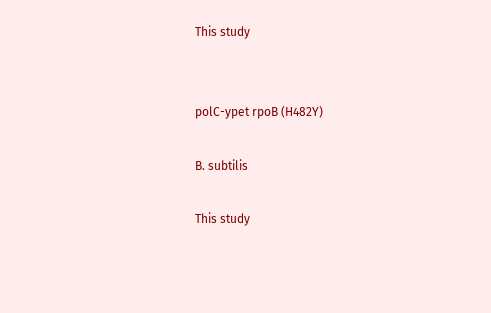This study


polC-ypet rpoB (H482Y)

B. subtilis

This study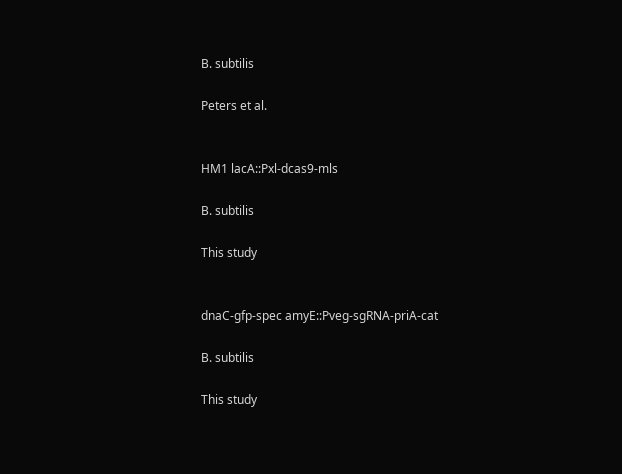B. subtilis

Peters et al.


HM1 lacA::Pxl-dcas9-mls

B. subtilis

This study


dnaC-gfp-spec amyE::Pveg-sgRNA-priA-cat

B. subtilis

This study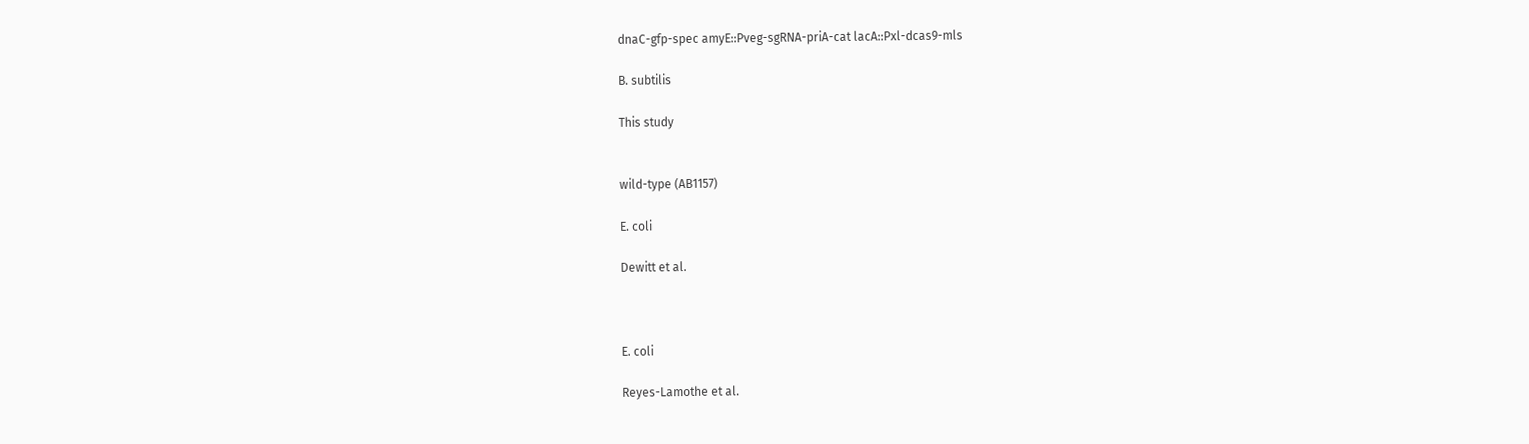dnaC-gfp-spec amyE::Pveg-sgRNA-priA-cat lacA::Pxl-dcas9-mls

B. subtilis

This study


wild-type (AB1157)

E. coli

Dewitt et al.



E. coli

Reyes-Lamothe et al.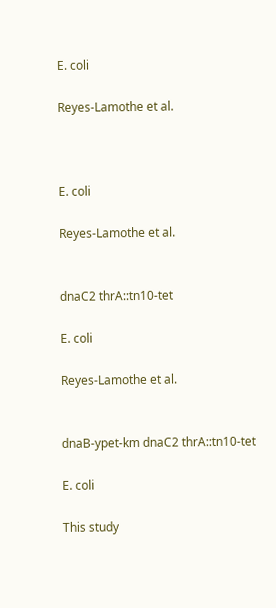E. coli

Reyes-Lamothe et al.



E. coli

Reyes-Lamothe et al.


dnaC2 thrA::tn10-tet

E. coli

Reyes-Lamothe et al.


dnaB-ypet-km dnaC2 thrA::tn10-tet

E. coli

This study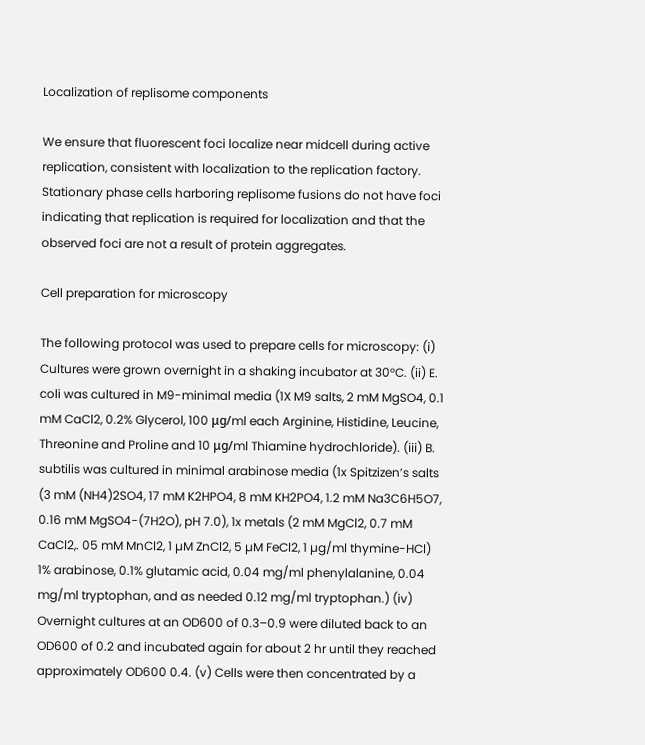Localization of replisome components

We ensure that fluorescent foci localize near midcell during active replication, consistent with localization to the replication factory. Stationary phase cells harboring replisome fusions do not have foci indicating that replication is required for localization and that the observed foci are not a result of protein aggregates.

Cell preparation for microscopy

The following protocol was used to prepare cells for microscopy: (i) Cultures were grown overnight in a shaking incubator at 30°C. (ii) E. coli was cultured in M9-minimal media (1X M9 salts, 2 mM MgSO4, 0.1 mM CaCl2, 0.2% Glycerol, 100 μg/ml each Arginine, Histidine, Leucine, Threonine and Proline and 10 μg/ml Thiamine hydrochloride). (iii) B. subtilis was cultured in minimal arabinose media (1x Spitzizen’s salts (3 mM (NH4)2SO4, 17 mM K2HPO4, 8 mM KH2PO4, 1.2 mM Na3C6H5O7, 0.16 mM MgSO4-(7H2O), pH 7.0), 1x metals (2 mM MgCl2, 0.7 mM CaCl2,. 05 mM MnCl2, 1 µM ZnCl2, 5 µM FeCl2, 1 µg/ml thymine-HCl) 1% arabinose, 0.1% glutamic acid, 0.04 mg/ml phenylalanine, 0.04 mg/ml tryptophan, and as needed 0.12 mg/ml tryptophan.) (iv) Overnight cultures at an OD600 of 0.3–0.9 were diluted back to an OD600 of 0.2 and incubated again for about 2 hr until they reached approximately OD600 0.4. (v) Cells were then concentrated by a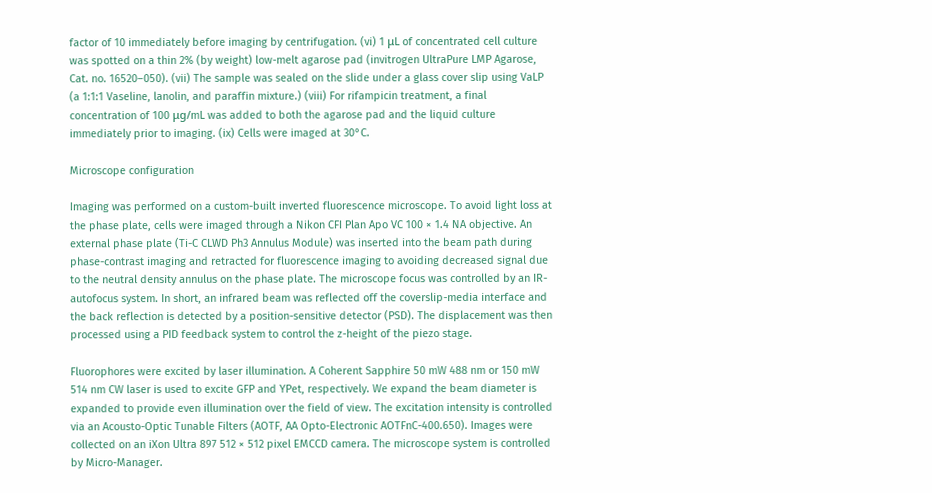factor of 10 immediately before imaging by centrifugation. (vi) 1 μL of concentrated cell culture was spotted on a thin 2% (by weight) low-melt agarose pad (invitrogen UltraPure LMP Agarose, Cat. no. 16520–050). (vii) The sample was sealed on the slide under a glass cover slip using VaLP (a 1:1:1 Vaseline, lanolin, and paraffin mixture.) (viii) For rifampicin treatment, a final concentration of 100 μg/mL was added to both the agarose pad and the liquid culture immediately prior to imaging. (ix) Cells were imaged at 30°C.

Microscope configuration

Imaging was performed on a custom-built inverted fluorescence microscope. To avoid light loss at the phase plate, cells were imaged through a Nikon CFI Plan Apo VC 100 × 1.4 NA objective. An external phase plate (Ti-C CLWD Ph3 Annulus Module) was inserted into the beam path during phase-contrast imaging and retracted for fluorescence imaging to avoiding decreased signal due to the neutral density annulus on the phase plate. The microscope focus was controlled by an IR-autofocus system. In short, an infrared beam was reflected off the coverslip-media interface and the back reflection is detected by a position-sensitive detector (PSD). The displacement was then processed using a PID feedback system to control the z-height of the piezo stage.

Fluorophores were excited by laser illumination. A Coherent Sapphire 50 mW 488 nm or 150 mW 514 nm CW laser is used to excite GFP and YPet, respectively. We expand the beam diameter is expanded to provide even illumination over the field of view. The excitation intensity is controlled via an Acousto-Optic Tunable Filters (AOTF, AA Opto-Electronic AOTFnC-400.650). Images were collected on an iXon Ultra 897 512 × 512 pixel EMCCD camera. The microscope system is controlled by Micro-Manager.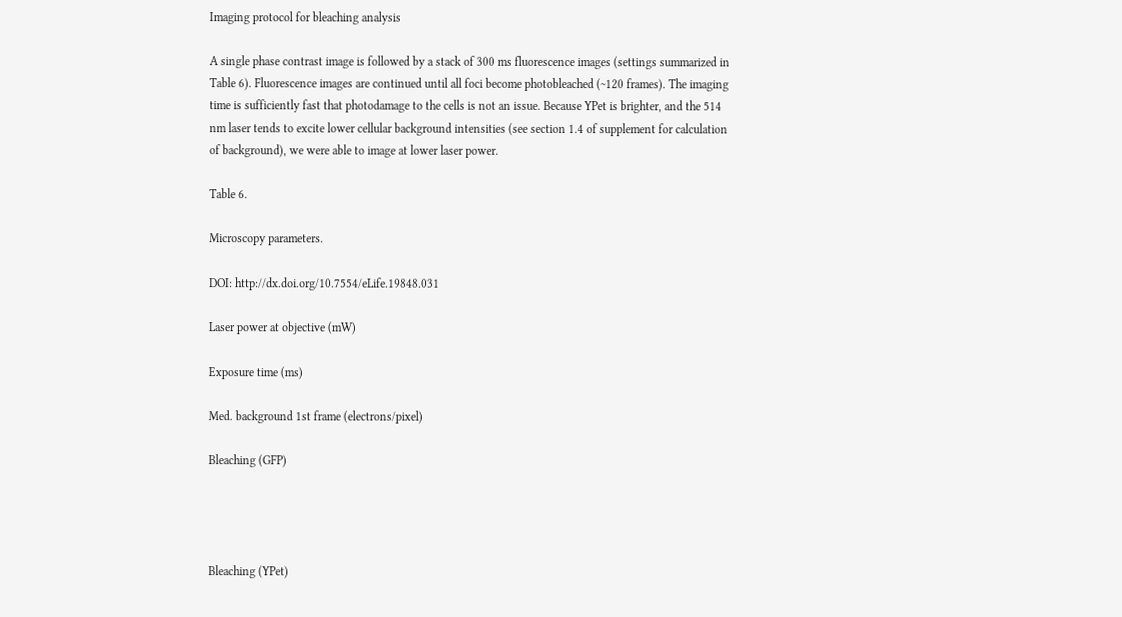Imaging protocol for bleaching analysis

A single phase contrast image is followed by a stack of 300 ms fluorescence images (settings summarized in Table 6). Fluorescence images are continued until all foci become photobleached (~120 frames). The imaging time is sufficiently fast that photodamage to the cells is not an issue. Because YPet is brighter, and the 514 nm laser tends to excite lower cellular background intensities (see section 1.4 of supplement for calculation of background), we were able to image at lower laser power.

Table 6.

Microscopy parameters.

DOI: http://dx.doi.org/10.7554/eLife.19848.031

Laser power at objective (mW)

Exposure time (ms)

Med. background 1st frame (electrons/pixel)

Bleaching (GFP)




Bleaching (YPet)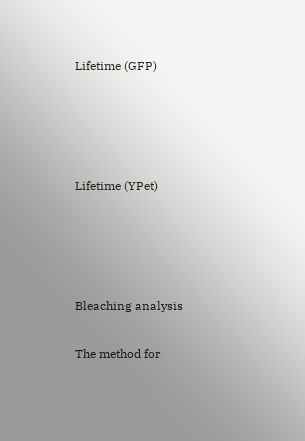Lifetime (GFP)




Lifetime (YPet)




Bleaching analysis

The method for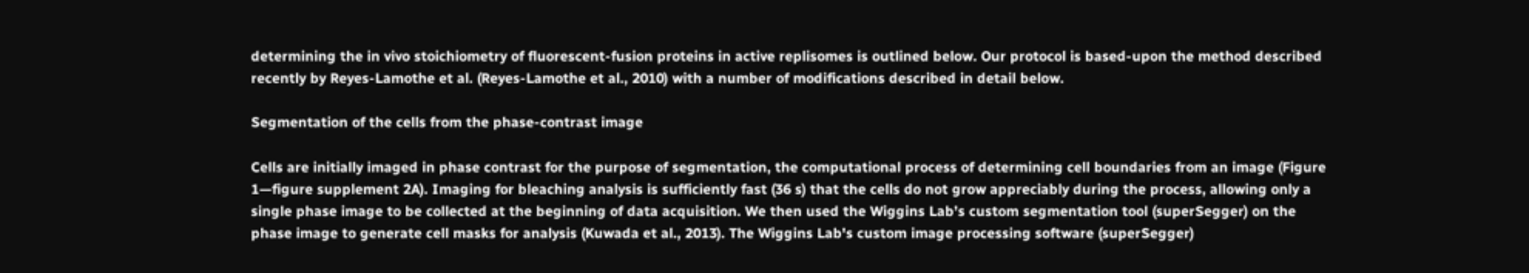determining the in vivo stoichiometry of fluorescent-fusion proteins in active replisomes is outlined below. Our protocol is based-upon the method described recently by Reyes-Lamothe et al. (Reyes-Lamothe et al., 2010) with a number of modifications described in detail below.

Segmentation of the cells from the phase-contrast image

Cells are initially imaged in phase contrast for the purpose of segmentation, the computational process of determining cell boundaries from an image (Figure 1—figure supplement 2A). Imaging for bleaching analysis is sufficiently fast (36 s) that the cells do not grow appreciably during the process, allowing only a single phase image to be collected at the beginning of data acquisition. We then used the Wiggins Lab’s custom segmentation tool (superSegger) on the phase image to generate cell masks for analysis (Kuwada et al., 2013). The Wiggins Lab's custom image processing software (superSegger)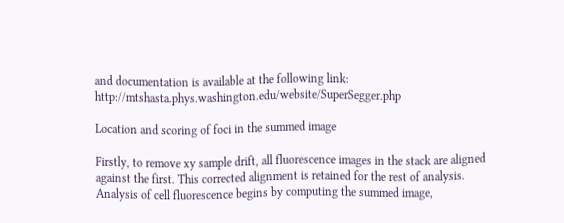and documentation is available at the following link: http://mtshasta.phys.washington.edu/website/SuperSegger.php

Location and scoring of foci in the summed image

Firstly, to remove xy sample drift, all fluorescence images in the stack are aligned against the first. This corrected alignment is retained for the rest of analysis. Analysis of cell fluorescence begins by computing the summed image,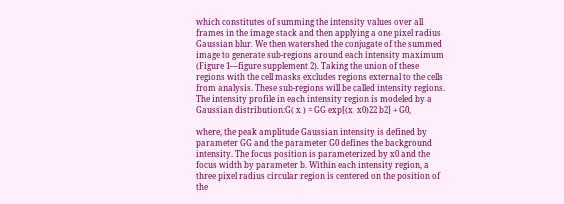which constitutes of summing the intensity values over all frames in the image stack and then applying a one pixel radius Gaussian blur. We then watershed the conjugate of the summed image to generate sub-regions around each intensity maximum (Figure 1—figure supplement 2). Taking the union of these regions with the cell masks excludes regions external to the cells from analysis. These sub-regions will be called intensity regions. The intensity profile in each intensity region is modeled by a Gaussian distribution:G( x ) = GG exp[(x  x0)22 b2] + G0,

where, the peak amplitude Gaussian intensity is defined by parameter GG and the parameter G0 defines the background intensity. The focus position is parameterized by x0 and the focus width by parameter b. Within each intensity region, a three pixel radius circular region is centered on the position of the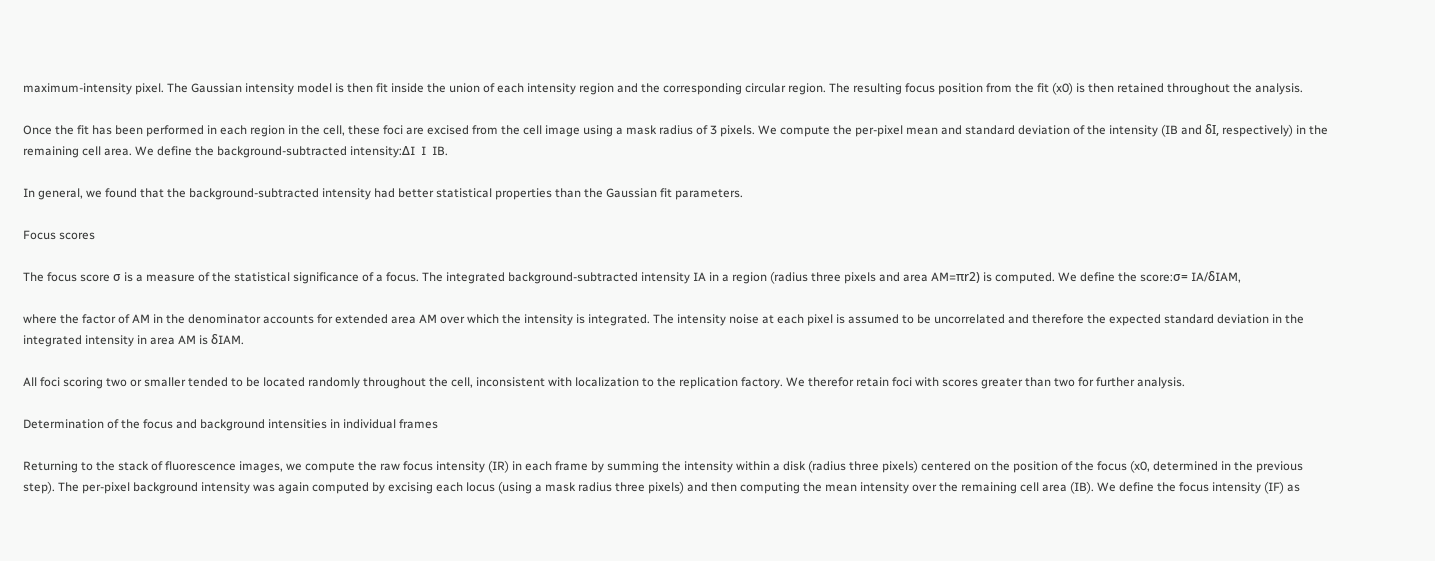maximum-intensity pixel. The Gaussian intensity model is then fit inside the union of each intensity region and the corresponding circular region. The resulting focus position from the fit (x0) is then retained throughout the analysis.

Once the fit has been performed in each region in the cell, these foci are excised from the cell image using a mask radius of 3 pixels. We compute the per-pixel mean and standard deviation of the intensity (IB and δI, respectively) in the remaining cell area. We define the background-subtracted intensity:ΔI  I  IB.

In general, we found that the background-subtracted intensity had better statistical properties than the Gaussian fit parameters.

Focus scores

The focus score σ is a measure of the statistical significance of a focus. The integrated background-subtracted intensity IA in a region (radius three pixels and area AM=πr2) is computed. We define the score:σ= IA/δIAM,

where the factor of AM in the denominator accounts for extended area AM over which the intensity is integrated. The intensity noise at each pixel is assumed to be uncorrelated and therefore the expected standard deviation in the integrated intensity in area AM is δIAM.

All foci scoring two or smaller tended to be located randomly throughout the cell, inconsistent with localization to the replication factory. We therefor retain foci with scores greater than two for further analysis.

Determination of the focus and background intensities in individual frames

Returning to the stack of fluorescence images, we compute the raw focus intensity (IR) in each frame by summing the intensity within a disk (radius three pixels) centered on the position of the focus (x0, determined in the previous step). The per-pixel background intensity was again computed by excising each locus (using a mask radius three pixels) and then computing the mean intensity over the remaining cell area (IB). We define the focus intensity (IF) as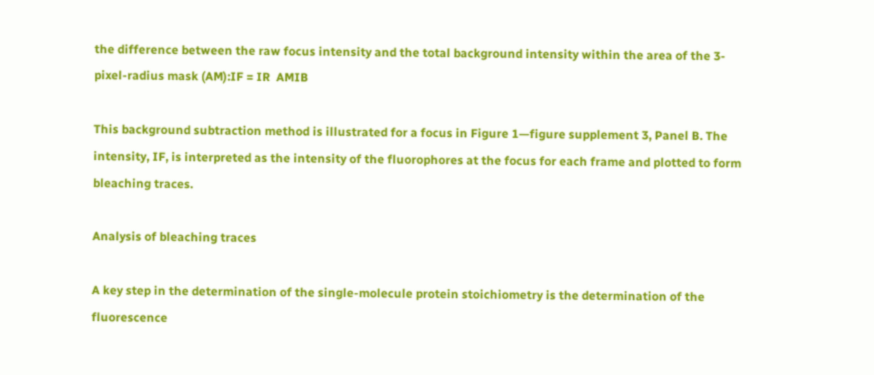the difference between the raw focus intensity and the total background intensity within the area of the 3-pixel-radius mask (AM):IF = IR  AMIB

This background subtraction method is illustrated for a focus in Figure 1—figure supplement 3, Panel B. The intensity, IF, is interpreted as the intensity of the fluorophores at the focus for each frame and plotted to form bleaching traces.

Analysis of bleaching traces

A key step in the determination of the single-molecule protein stoichiometry is the determination of the fluorescence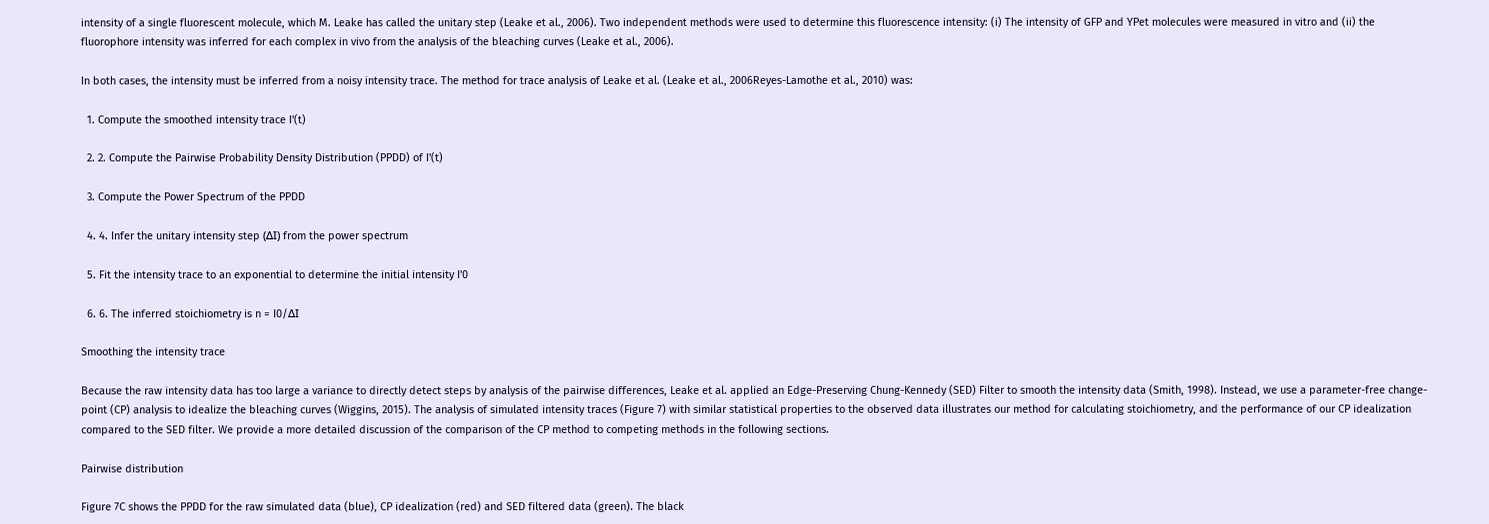intensity of a single fluorescent molecule, which M. Leake has called the unitary step (Leake et al., 2006). Two independent methods were used to determine this fluorescence intensity: (i) The intensity of GFP and YPet molecules were measured in vitro and (ii) the fluorophore intensity was inferred for each complex in vivo from the analysis of the bleaching curves (Leake et al., 2006).

In both cases, the intensity must be inferred from a noisy intensity trace. The method for trace analysis of Leake et al. (Leake et al., 2006Reyes-Lamothe et al., 2010) was:

  1. Compute the smoothed intensity trace I'(t)

  2. 2. Compute the Pairwise Probability Density Distribution (PPDD) of I'(t)

  3. Compute the Power Spectrum of the PPDD

  4. 4. Infer the unitary intensity step (ΔI) from the power spectrum

  5. Fit the intensity trace to an exponential to determine the initial intensity I'0

  6. 6. The inferred stoichiometry is n = I0/ΔI

Smoothing the intensity trace

Because the raw intensity data has too large a variance to directly detect steps by analysis of the pairwise differences, Leake et al. applied an Edge-Preserving Chung-Kennedy (SED) Filter to smooth the intensity data (Smith, 1998). Instead, we use a parameter-free change-point (CP) analysis to idealize the bleaching curves (Wiggins, 2015). The analysis of simulated intensity traces (Figure 7) with similar statistical properties to the observed data illustrates our method for calculating stoichiometry, and the performance of our CP idealization compared to the SED filter. We provide a more detailed discussion of the comparison of the CP method to competing methods in the following sections.

Pairwise distribution

Figure 7C shows the PPDD for the raw simulated data (blue), CP idealization (red) and SED filtered data (green). The black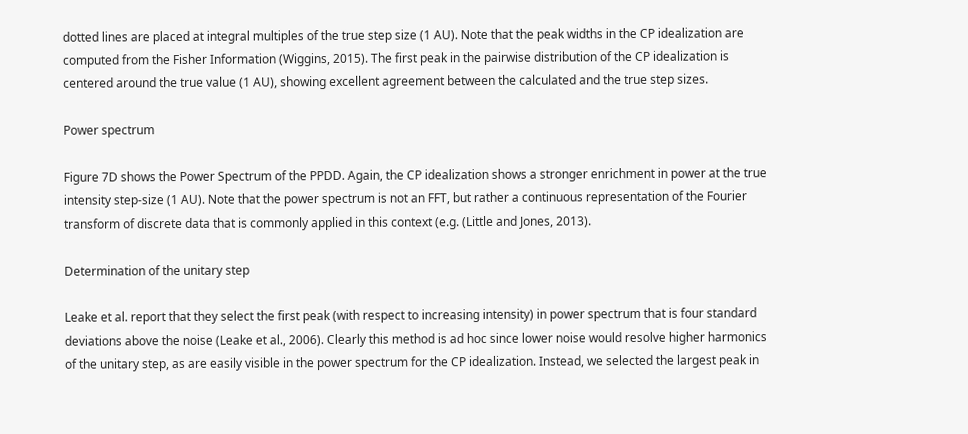dotted lines are placed at integral multiples of the true step size (1 AU). Note that the peak widths in the CP idealization are computed from the Fisher Information (Wiggins, 2015). The first peak in the pairwise distribution of the CP idealization is centered around the true value (1 AU), showing excellent agreement between the calculated and the true step sizes.

Power spectrum

Figure 7D shows the Power Spectrum of the PPDD. Again, the CP idealization shows a stronger enrichment in power at the true intensity step-size (1 AU). Note that the power spectrum is not an FFT, but rather a continuous representation of the Fourier transform of discrete data that is commonly applied in this context (e.g. (Little and Jones, 2013).

Determination of the unitary step

Leake et al. report that they select the first peak (with respect to increasing intensity) in power spectrum that is four standard deviations above the noise (Leake et al., 2006). Clearly this method is ad hoc since lower noise would resolve higher harmonics of the unitary step, as are easily visible in the power spectrum for the CP idealization. Instead, we selected the largest peak in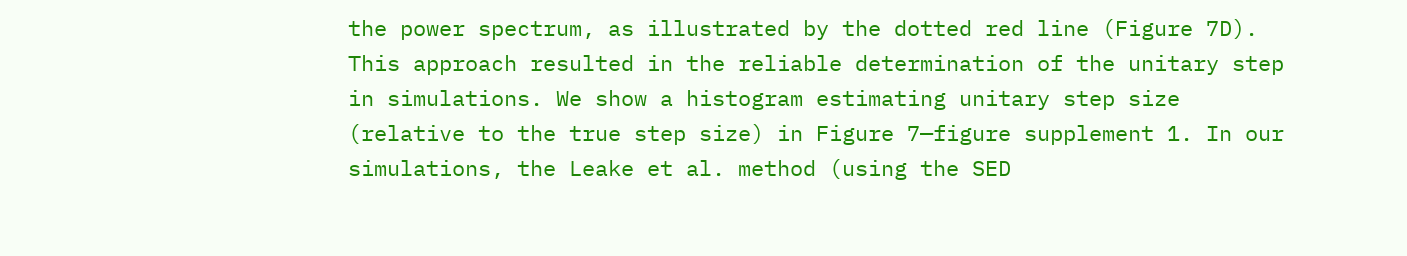the power spectrum, as illustrated by the dotted red line (Figure 7D). This approach resulted in the reliable determination of the unitary step in simulations. We show a histogram estimating unitary step size (relative to the true step size) in Figure 7—figure supplement 1. In our simulations, the Leake et al. method (using the SED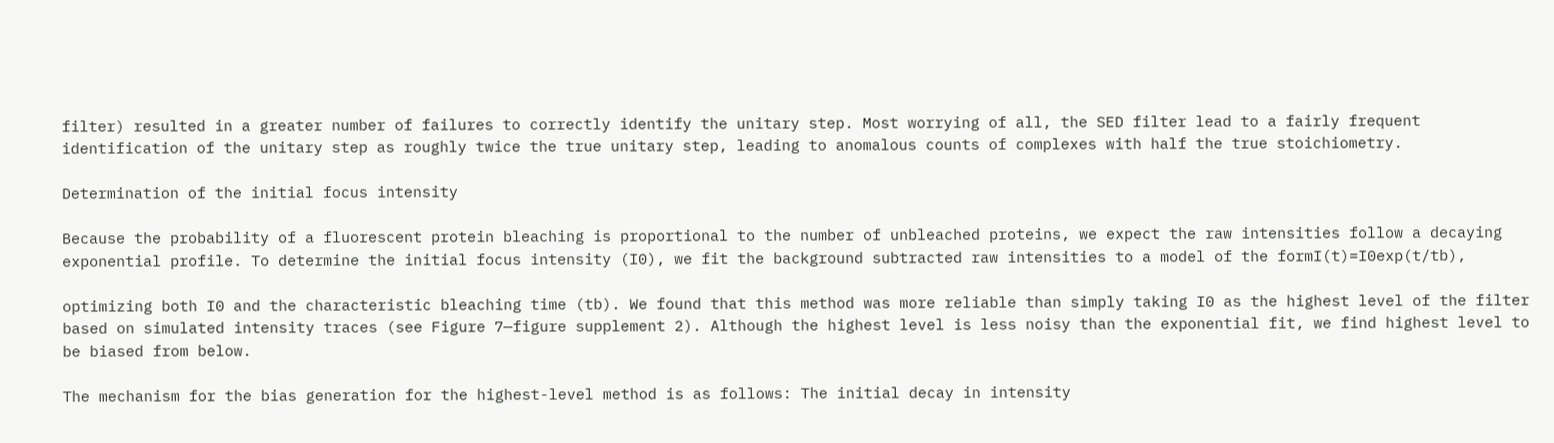filter) resulted in a greater number of failures to correctly identify the unitary step. Most worrying of all, the SED filter lead to a fairly frequent identification of the unitary step as roughly twice the true unitary step, leading to anomalous counts of complexes with half the true stoichiometry.

Determination of the initial focus intensity

Because the probability of a fluorescent protein bleaching is proportional to the number of unbleached proteins, we expect the raw intensities follow a decaying exponential profile. To determine the initial focus intensity (I0), we fit the background subtracted raw intensities to a model of the formI(t)=I0exp(t/tb),

optimizing both I0 and the characteristic bleaching time (tb). We found that this method was more reliable than simply taking I0 as the highest level of the filter based on simulated intensity traces (see Figure 7—figure supplement 2). Although the highest level is less noisy than the exponential fit, we find highest level to be biased from below.

The mechanism for the bias generation for the highest-level method is as follows: The initial decay in intensity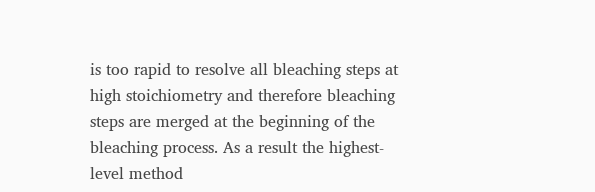is too rapid to resolve all bleaching steps at high stoichiometry and therefore bleaching steps are merged at the beginning of the bleaching process. As a result the highest-level method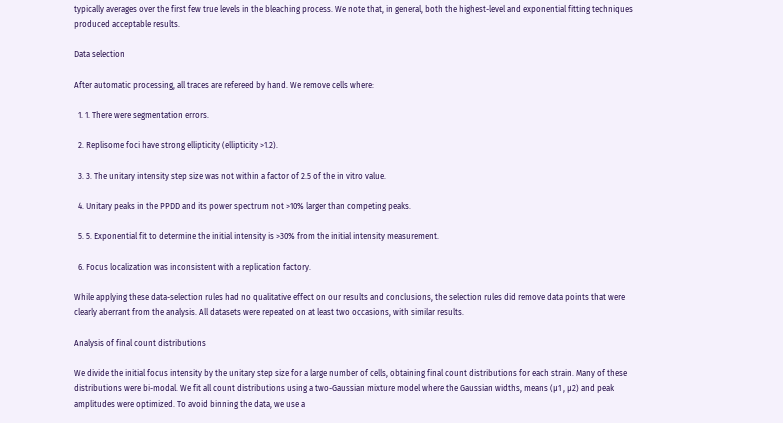typically averages over the first few true levels in the bleaching process. We note that, in general, both the highest-level and exponential fitting techniques produced acceptable results.

Data selection

After automatic processing, all traces are refereed by hand. We remove cells where:

  1. 1. There were segmentation errors.

  2. Replisome foci have strong ellipticity (ellipticity >1.2).

  3. 3. The unitary intensity step size was not within a factor of 2.5 of the in vitro value.

  4. Unitary peaks in the PPDD and its power spectrum not >10% larger than competing peaks.

  5. 5. Exponential fit to determine the initial intensity is >30% from the initial intensity measurement.

  6. Focus localization was inconsistent with a replication factory.

While applying these data-selection rules had no qualitative effect on our results and conclusions, the selection rules did remove data points that were clearly aberrant from the analysis. All datasets were repeated on at least two occasions, with similar results.

Analysis of final count distributions

We divide the initial focus intensity by the unitary step size for a large number of cells, obtaining final count distributions for each strain. Many of these distributions were bi-modal. We fit all count distributions using a two-Gaussian mixture model where the Gaussian widths, means (μ1 , μ2) and peak amplitudes were optimized. To avoid binning the data, we use a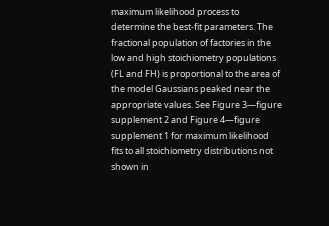maximum likelihood process to determine the best-fit parameters. The fractional population of factories in the low and high stoichiometry populations (FL and FH) is proportional to the area of the model Gaussians peaked near the appropriate values. See Figure 3—figure supplement 2 and Figure 4—figure supplement 1 for maximum likelihood fits to all stoichiometry distributions not shown in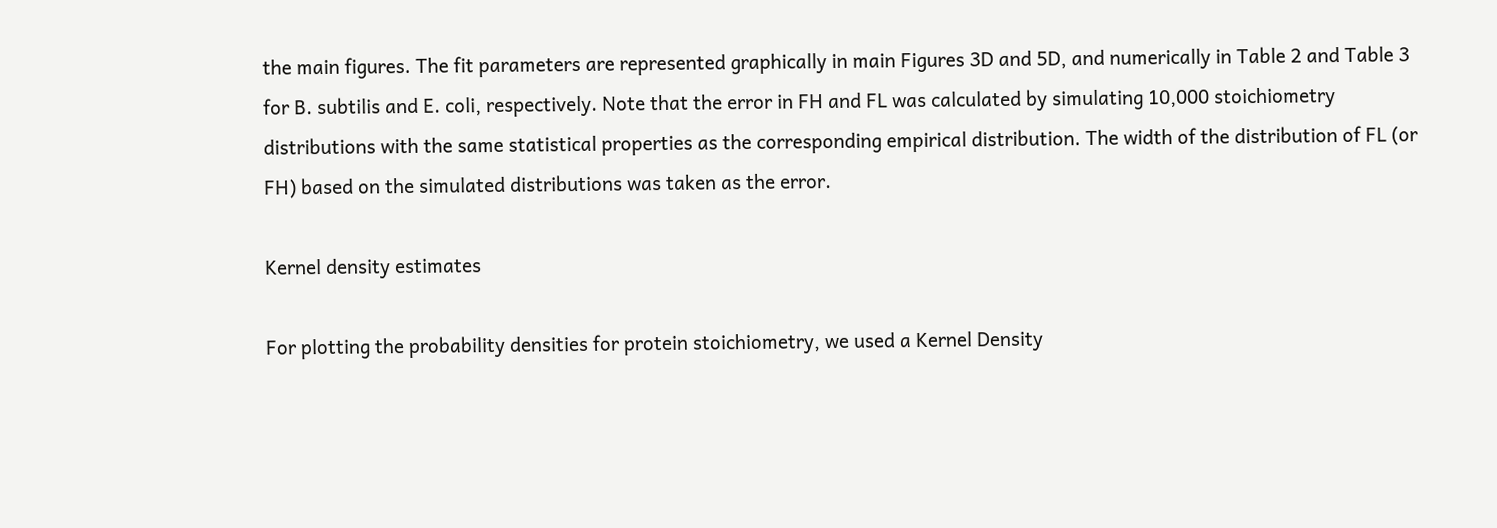the main figures. The fit parameters are represented graphically in main Figures 3D and 5D, and numerically in Table 2 and Table 3 for B. subtilis and E. coli, respectively. Note that the error in FH and FL was calculated by simulating 10,000 stoichiometry distributions with the same statistical properties as the corresponding empirical distribution. The width of the distribution of FL (or FH) based on the simulated distributions was taken as the error.

Kernel density estimates

For plotting the probability densities for protein stoichiometry, we used a Kernel Density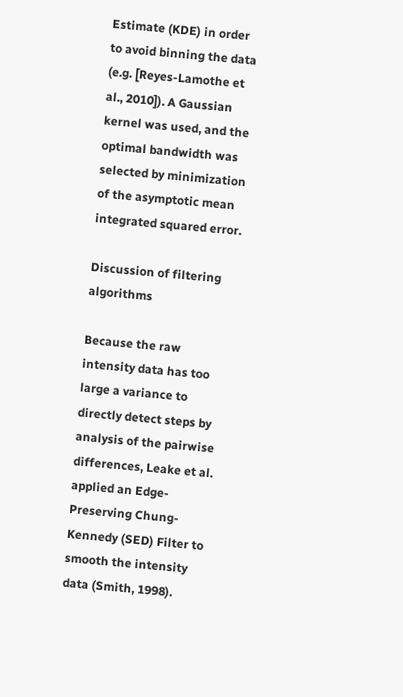Estimate (KDE) in order to avoid binning the data (e.g. [Reyes-Lamothe et al., 2010]). A Gaussian kernel was used, and the optimal bandwidth was selected by minimization of the asymptotic mean integrated squared error.

Discussion of filtering algorithms

Because the raw intensity data has too large a variance to directly detect steps by analysis of the pairwise differences, Leake et al. applied an Edge-Preserving Chung-Kennedy (SED) Filter to smooth the intensity data (Smith, 1998).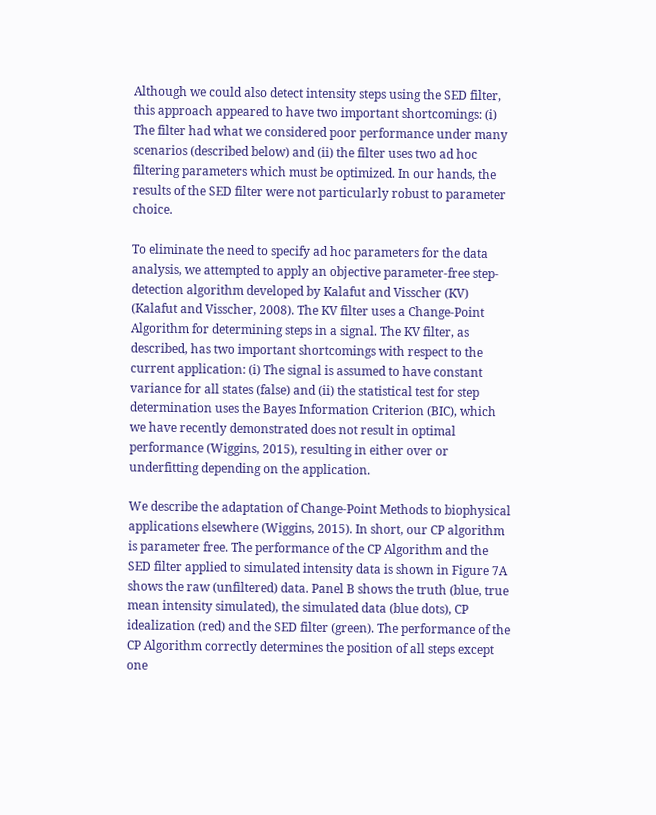Although we could also detect intensity steps using the SED filter, this approach appeared to have two important shortcomings: (i) The filter had what we considered poor performance under many scenarios (described below) and (ii) the filter uses two ad hoc filtering parameters which must be optimized. In our hands, the results of the SED filter were not particularly robust to parameter choice.

To eliminate the need to specify ad hoc parameters for the data analysis, we attempted to apply an objective parameter-free step-detection algorithm developed by Kalafut and Visscher (KV) (Kalafut and Visscher, 2008). The KV filter uses a Change-Point Algorithm for determining steps in a signal. The KV filter, as described, has two important shortcomings with respect to the current application: (i) The signal is assumed to have constant variance for all states (false) and (ii) the statistical test for step determination uses the Bayes Information Criterion (BIC), which we have recently demonstrated does not result in optimal performance (Wiggins, 2015), resulting in either over or underfitting depending on the application.

We describe the adaptation of Change-Point Methods to biophysical applications elsewhere (Wiggins, 2015). In short, our CP algorithm is parameter free. The performance of the CP Algorithm and the SED filter applied to simulated intensity data is shown in Figure 7A shows the raw (unfiltered) data. Panel B shows the truth (blue, true mean intensity simulated), the simulated data (blue dots), CP idealization (red) and the SED filter (green). The performance of the CP Algorithm correctly determines the position of all steps except one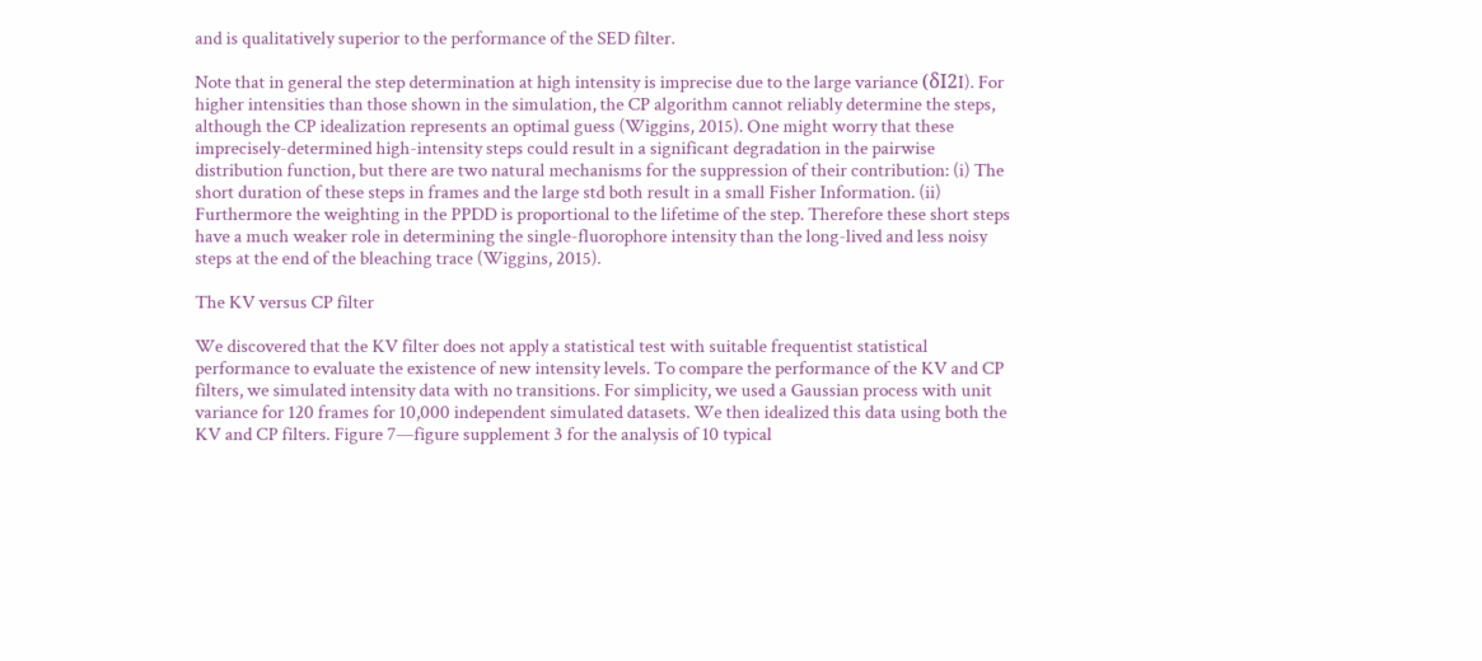and is qualitatively superior to the performance of the SED filter.

Note that in general the step determination at high intensity is imprecise due to the large variance (δI2I). For higher intensities than those shown in the simulation, the CP algorithm cannot reliably determine the steps, although the CP idealization represents an optimal guess (Wiggins, 2015). One might worry that these imprecisely-determined high-intensity steps could result in a significant degradation in the pairwise distribution function, but there are two natural mechanisms for the suppression of their contribution: (i) The short duration of these steps in frames and the large std both result in a small Fisher Information. (ii) Furthermore the weighting in the PPDD is proportional to the lifetime of the step. Therefore these short steps have a much weaker role in determining the single-fluorophore intensity than the long-lived and less noisy steps at the end of the bleaching trace (Wiggins, 2015).

The KV versus CP filter

We discovered that the KV filter does not apply a statistical test with suitable frequentist statistical performance to evaluate the existence of new intensity levels. To compare the performance of the KV and CP filters, we simulated intensity data with no transitions. For simplicity, we used a Gaussian process with unit variance for 120 frames for 10,000 independent simulated datasets. We then idealized this data using both the KV and CP filters. Figure 7—figure supplement 3 for the analysis of 10 typical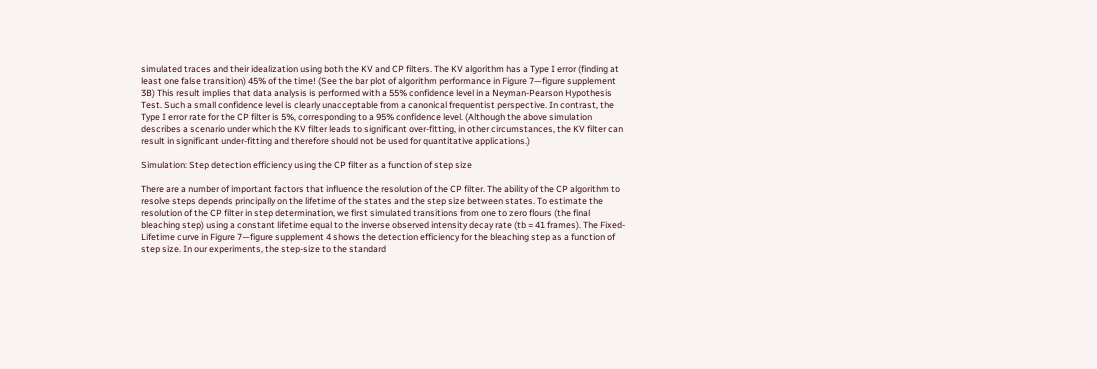simulated traces and their idealization using both the KV and CP filters. The KV algorithm has a Type I error (finding at least one false transition) 45% of the time! (See the bar plot of algorithm performance in Figure 7—figure supplement 3B) This result implies that data analysis is performed with a 55% confidence level in a Neyman-Pearson Hypothesis Test. Such a small confidence level is clearly unacceptable from a canonical frequentist perspective. In contrast, the Type I error rate for the CP filter is 5%, corresponding to a 95% confidence level. (Although the above simulation describes a scenario under which the KV filter leads to significant over-fitting, in other circumstances, the KV filter can result in significant under-fitting and therefore should not be used for quantitative applications.)

Simulation: Step detection efficiency using the CP filter as a function of step size

There are a number of important factors that influence the resolution of the CP filter. The ability of the CP algorithm to resolve steps depends principally on the lifetime of the states and the step size between states. To estimate the resolution of the CP filter in step determination, we first simulated transitions from one to zero flours (the final bleaching step) using a constant lifetime equal to the inverse observed intensity decay rate (tb = 41 frames). The Fixed-Lifetime curve in Figure 7—figure supplement 4 shows the detection efficiency for the bleaching step as a function of step size. In our experiments, the step-size to the standard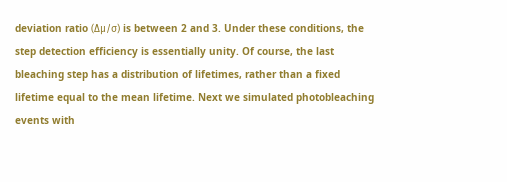deviation ratio (Δµ/σ) is between 2 and 3. Under these conditions, the step detection efficiency is essentially unity. Of course, the last bleaching step has a distribution of lifetimes, rather than a fixed lifetime equal to the mean lifetime. Next we simulated photobleaching events with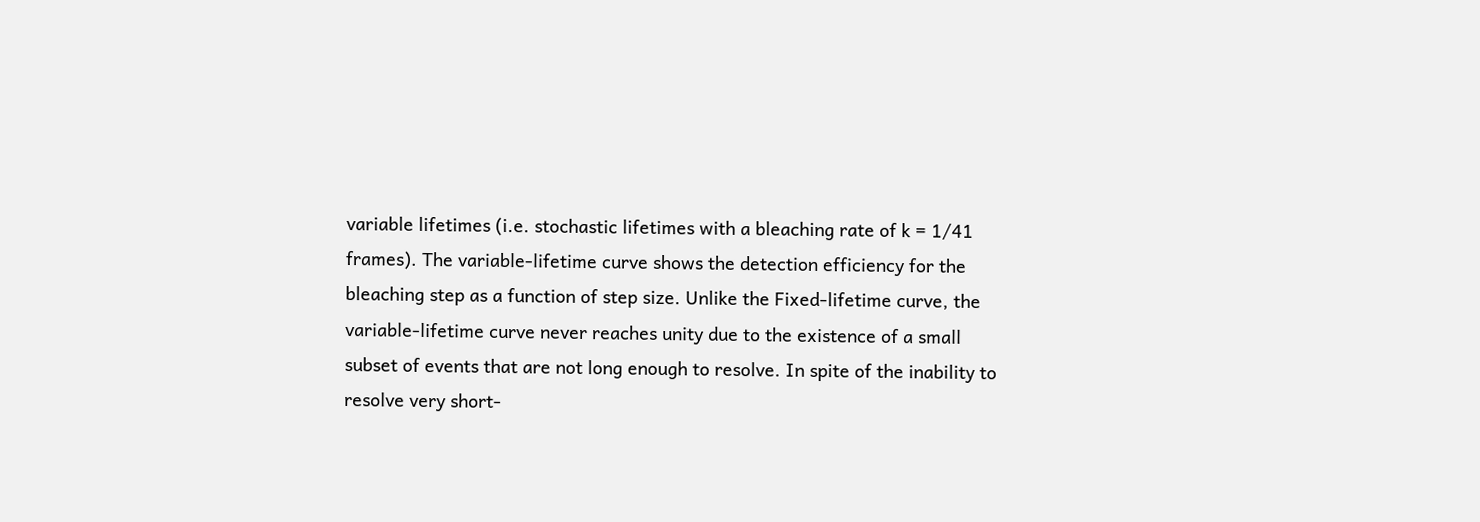variable lifetimes (i.e. stochastic lifetimes with a bleaching rate of k = 1/41 frames). The variable-lifetime curve shows the detection efficiency for the bleaching step as a function of step size. Unlike the Fixed-lifetime curve, the variable-lifetime curve never reaches unity due to the existence of a small subset of events that are not long enough to resolve. In spite of the inability to resolve very short-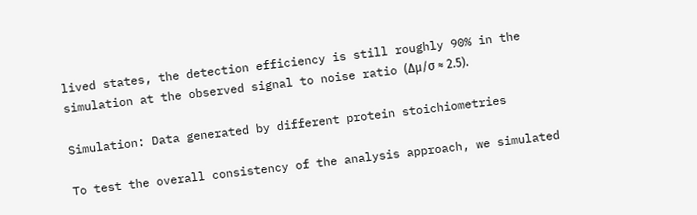lived states, the detection efficiency is still roughly 90% in the simulation at the observed signal to noise ratio (Δµ/σ ≈ 2.5).

Simulation: Data generated by different protein stoichiometries

To test the overall consistency of the analysis approach, we simulated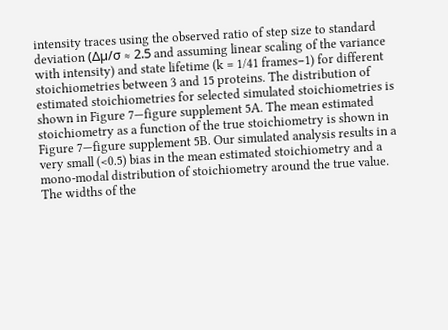intensity traces using the observed ratio of step size to standard deviation (Δµ/σ ≈ 2.5 and assuming linear scaling of the variance with intensity) and state lifetime (k = 1/41 frames−1) for different stoichiometries between 3 and 15 proteins. The distribution of estimated stoichiometries for selected simulated stoichiometries is shown in Figure 7—figure supplement 5A. The mean estimated stoichiometry as a function of the true stoichiometry is shown in Figure 7—figure supplement 5B. Our simulated analysis results in a very small (<0.5) bias in the mean estimated stoichiometry and a mono-modal distribution of stoichiometry around the true value. The widths of the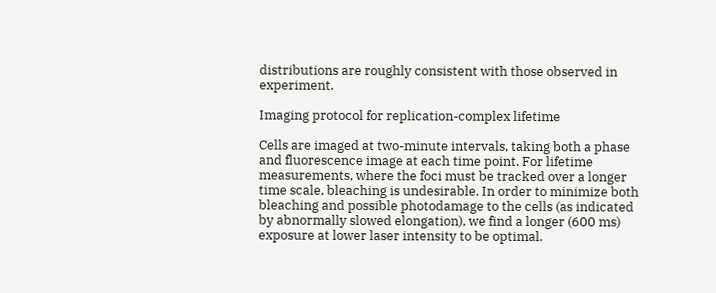distributions are roughly consistent with those observed in experiment.

Imaging protocol for replication-complex lifetime

Cells are imaged at two-minute intervals, taking both a phase and fluorescence image at each time point. For lifetime measurements, where the foci must be tracked over a longer time scale, bleaching is undesirable. In order to minimize both bleaching and possible photodamage to the cells (as indicated by abnormally slowed elongation), we find a longer (600 ms) exposure at lower laser intensity to be optimal.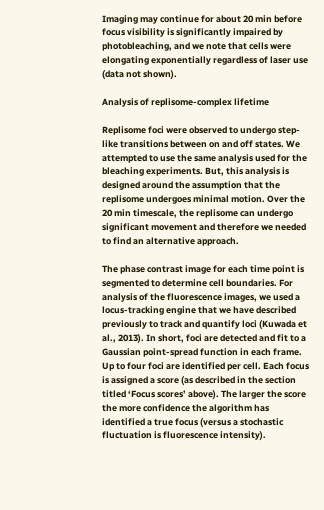Imaging may continue for about 20 min before focus visibility is significantly impaired by photobleaching, and we note that cells were elongating exponentially regardless of laser use (data not shown).

Analysis of replisome-complex lifetime

Replisome foci were observed to undergo step-like transitions between on and off states. We attempted to use the same analysis used for the bleaching experiments. But, this analysis is designed around the assumption that the replisome undergoes minimal motion. Over the 20 min timescale, the replisome can undergo significant movement and therefore we needed to find an alternative approach.

The phase contrast image for each time point is segmented to determine cell boundaries. For analysis of the fluorescence images, we used a locus-tracking engine that we have described previously to track and quantify loci (Kuwada et al., 2013). In short, foci are detected and fit to a Gaussian point-spread function in each frame. Up to four foci are identified per cell. Each focus is assigned a score (as described in the section titled ‘Focus scores’ above). The larger the score the more confidence the algorithm has identified a true focus (versus a stochastic fluctuation is fluorescence intensity).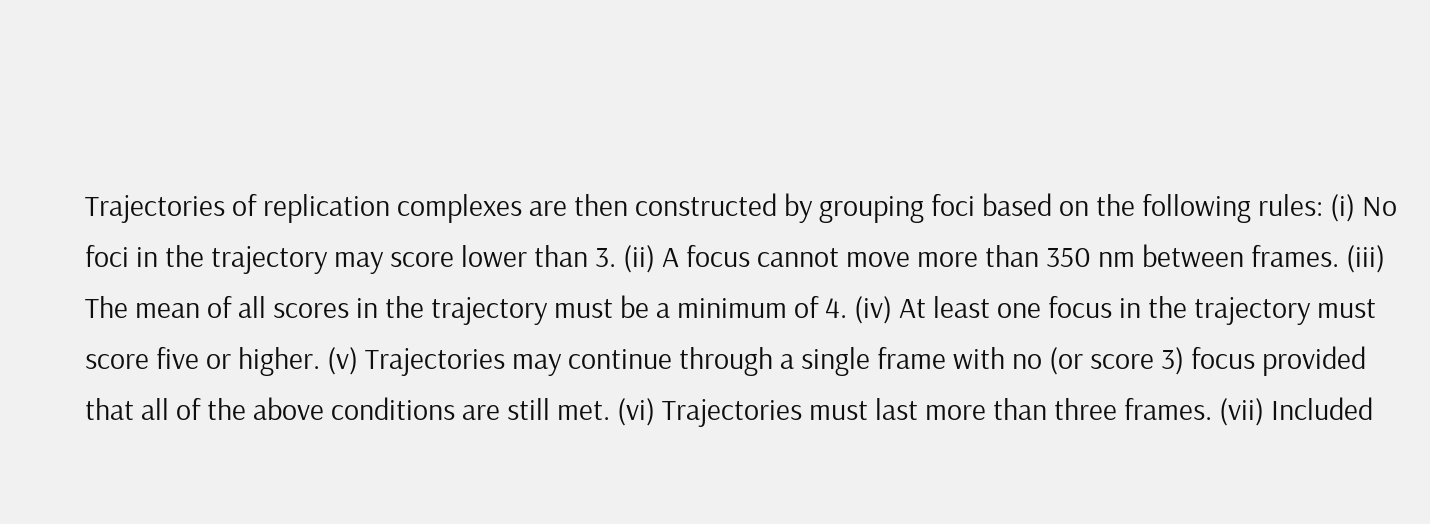Trajectories of replication complexes are then constructed by grouping foci based on the following rules: (i) No foci in the trajectory may score lower than 3. (ii) A focus cannot move more than 350 nm between frames. (iii) The mean of all scores in the trajectory must be a minimum of 4. (iv) At least one focus in the trajectory must score five or higher. (v) Trajectories may continue through a single frame with no (or score 3) focus provided that all of the above conditions are still met. (vi) Trajectories must last more than three frames. (vii) Included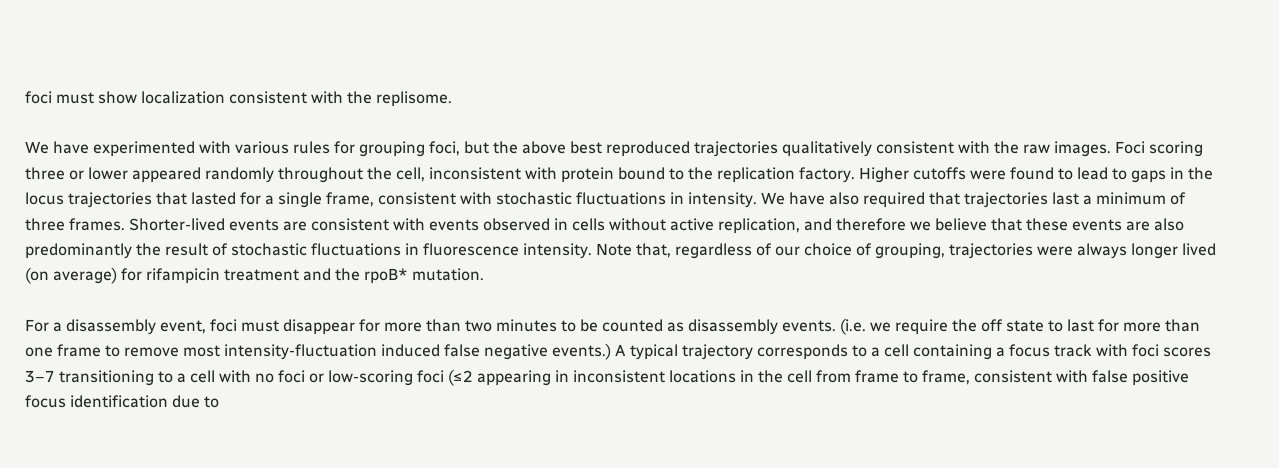foci must show localization consistent with the replisome.

We have experimented with various rules for grouping foci, but the above best reproduced trajectories qualitatively consistent with the raw images. Foci scoring three or lower appeared randomly throughout the cell, inconsistent with protein bound to the replication factory. Higher cutoffs were found to lead to gaps in the locus trajectories that lasted for a single frame, consistent with stochastic fluctuations in intensity. We have also required that trajectories last a minimum of three frames. Shorter-lived events are consistent with events observed in cells without active replication, and therefore we believe that these events are also predominantly the result of stochastic fluctuations in fluorescence intensity. Note that, regardless of our choice of grouping, trajectories were always longer lived (on average) for rifampicin treatment and the rpoB* mutation.

For a disassembly event, foci must disappear for more than two minutes to be counted as disassembly events. (i.e. we require the off state to last for more than one frame to remove most intensity-fluctuation induced false negative events.) A typical trajectory corresponds to a cell containing a focus track with foci scores 3–7 transitioning to a cell with no foci or low-scoring foci (≤2 appearing in inconsistent locations in the cell from frame to frame, consistent with false positive focus identification due to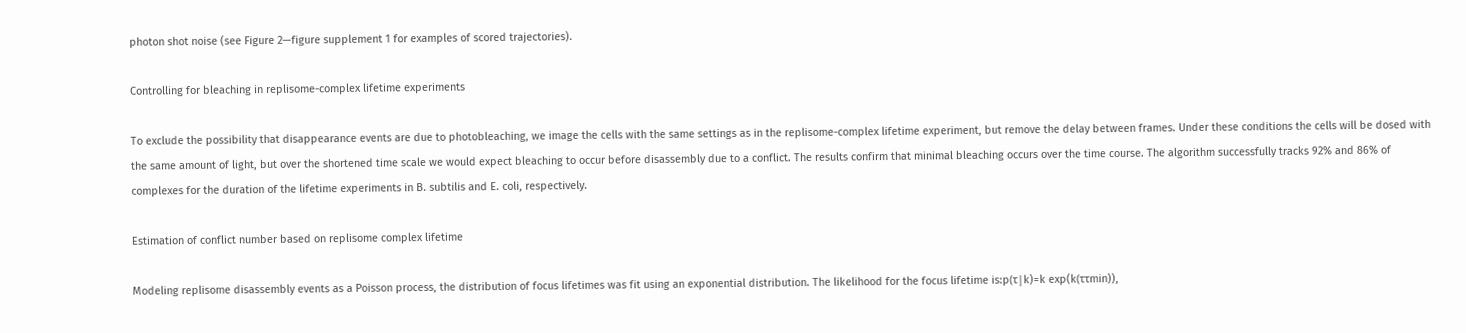photon shot noise (see Figure 2—figure supplement 1 for examples of scored trajectories).

Controlling for bleaching in replisome-complex lifetime experiments

To exclude the possibility that disappearance events are due to photobleaching, we image the cells with the same settings as in the replisome-complex lifetime experiment, but remove the delay between frames. Under these conditions the cells will be dosed with the same amount of light, but over the shortened time scale we would expect bleaching to occur before disassembly due to a conflict. The results confirm that minimal bleaching occurs over the time course. The algorithm successfully tracks 92% and 86% of complexes for the duration of the lifetime experiments in B. subtilis and E. coli, respectively.

Estimation of conflict number based on replisome complex lifetime

Modeling replisome disassembly events as a Poisson process, the distribution of focus lifetimes was fit using an exponential distribution. The likelihood for the focus lifetime is:p(τ|k)=k exp(k(ττmin)),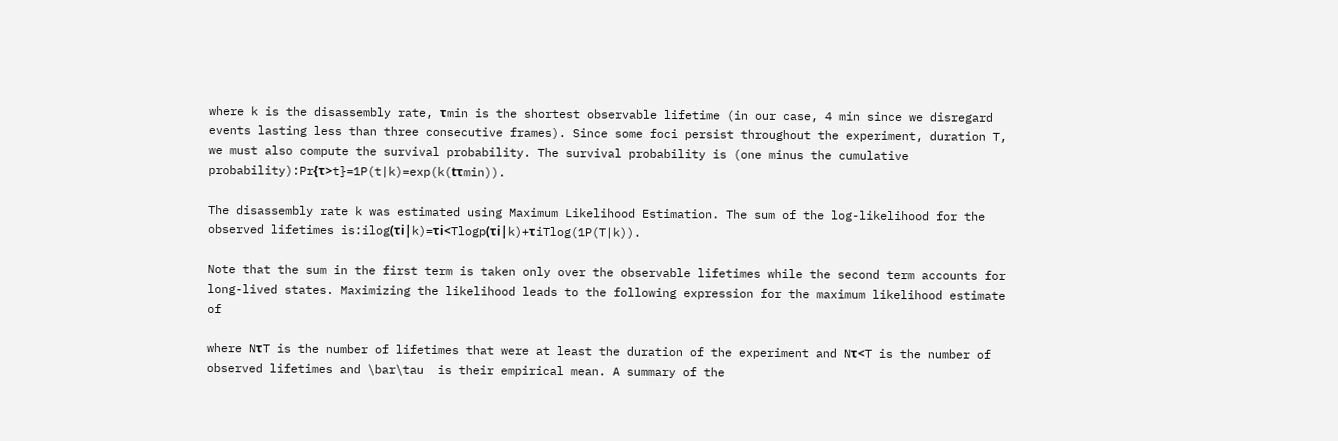where k is the disassembly rate, τmin is the shortest observable lifetime (in our case, 4 min since we disregard events lasting less than three consecutive frames). Since some foci persist throughout the experiment, duration T, we must also compute the survival probability. The survival probability is (one minus the cumulative probability):Pr{τ>t}=1P(t|k)=exp(k(tτmin)).

The disassembly rate k was estimated using Maximum Likelihood Estimation. The sum of the log-likelihood for the observed lifetimes is:ilog(τi|k)=τi<Tlogp(τi|k)+τiTlog(1P(T|k)).

Note that the sum in the first term is taken only over the observable lifetimes while the second term accounts for long-lived states. Maximizing the likelihood leads to the following expression for the maximum likelihood estimate of

where NτT is the number of lifetimes that were at least the duration of the experiment and Nτ<T is the number of observed lifetimes and \bar\tau  is their empirical mean. A summary of the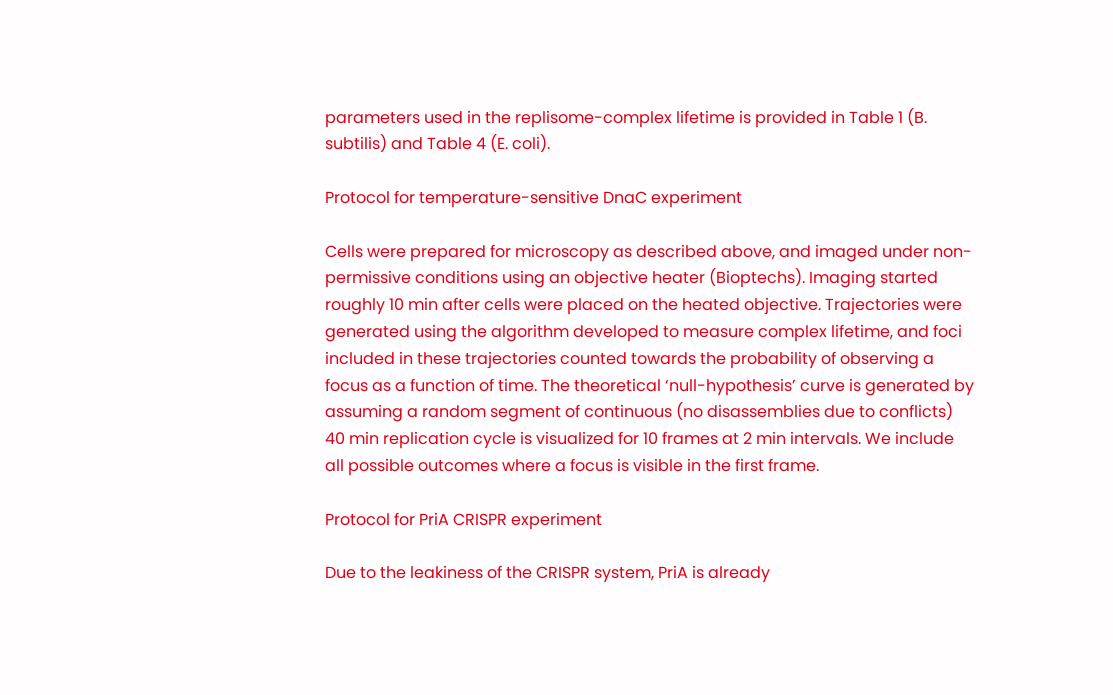parameters used in the replisome-complex lifetime is provided in Table 1 (B. subtilis) and Table 4 (E. coli).

Protocol for temperature-sensitive DnaC experiment

Cells were prepared for microscopy as described above, and imaged under non-permissive conditions using an objective heater (Bioptechs). Imaging started roughly 10 min after cells were placed on the heated objective. Trajectories were generated using the algorithm developed to measure complex lifetime, and foci included in these trajectories counted towards the probability of observing a focus as a function of time. The theoretical ‘null-hypothesis’ curve is generated by assuming a random segment of continuous (no disassemblies due to conflicts) 40 min replication cycle is visualized for 10 frames at 2 min intervals. We include all possible outcomes where a focus is visible in the first frame.

Protocol for PriA CRISPR experiment

Due to the leakiness of the CRISPR system, PriA is already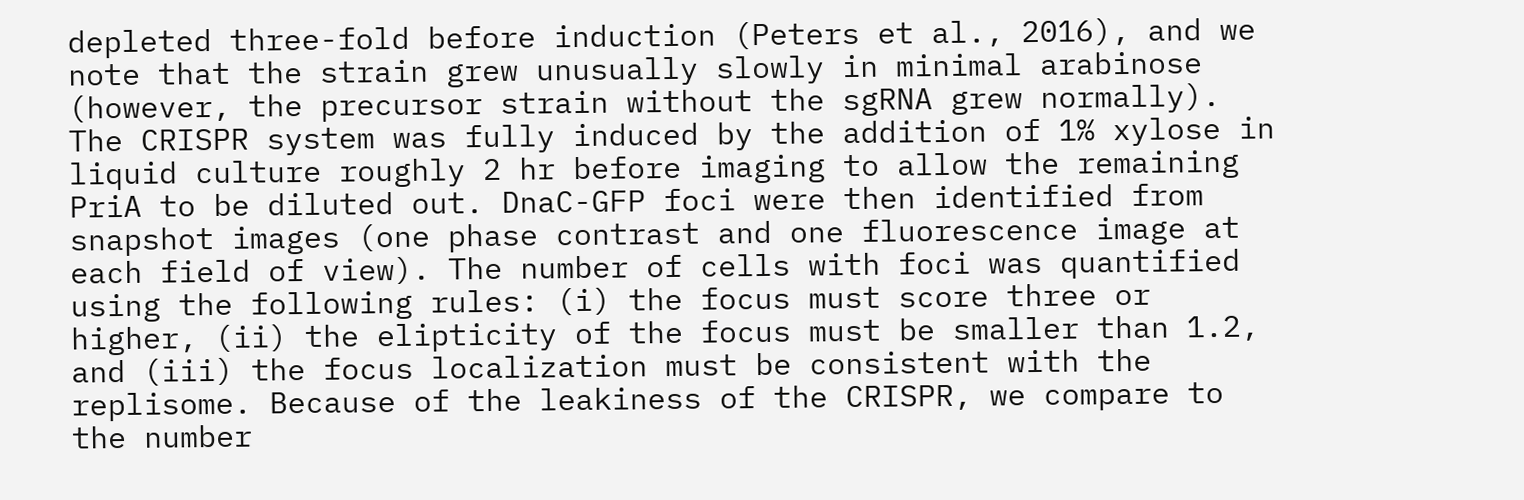depleted three-fold before induction (Peters et al., 2016), and we note that the strain grew unusually slowly in minimal arabinose (however, the precursor strain without the sgRNA grew normally). The CRISPR system was fully induced by the addition of 1% xylose in liquid culture roughly 2 hr before imaging to allow the remaining PriA to be diluted out. DnaC-GFP foci were then identified from snapshot images (one phase contrast and one fluorescence image at each field of view). The number of cells with foci was quantified using the following rules: (i) the focus must score three or higher, (ii) the elipticity of the focus must be smaller than 1.2, and (iii) the focus localization must be consistent with the replisome. Because of the leakiness of the CRISPR, we compare to the number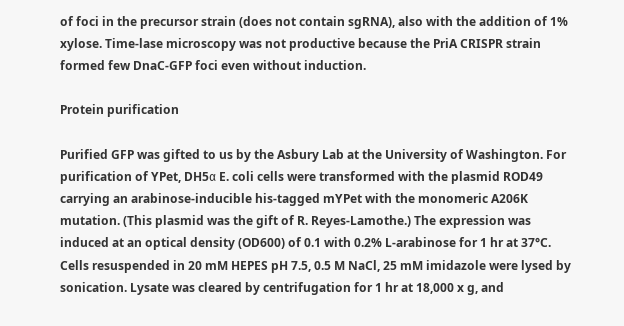of foci in the precursor strain (does not contain sgRNA), also with the addition of 1% xylose. Time-lase microscopy was not productive because the PriA CRISPR strain formed few DnaC-GFP foci even without induction.

Protein purification

Purified GFP was gifted to us by the Asbury Lab at the University of Washington. For purification of YPet, DH5α E. coli cells were transformed with the plasmid ROD49 carrying an arabinose-inducible his-tagged mYPet with the monomeric A206K mutation. (This plasmid was the gift of R. Reyes-Lamothe.) The expression was induced at an optical density (OD600) of 0.1 with 0.2% L-arabinose for 1 hr at 37°C. Cells resuspended in 20 mM HEPES pH 7.5, 0.5 M NaCl, 25 mM imidazole were lysed by sonication. Lysate was cleared by centrifugation for 1 hr at 18,000 x g, and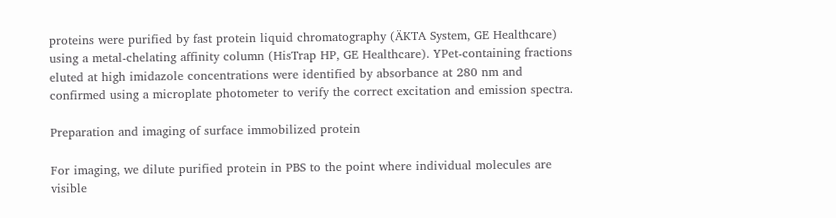proteins were purified by fast protein liquid chromatography (ÄKTA System, GE Healthcare) using a metal-chelating affinity column (HisTrap HP, GE Healthcare). YPet-containing fractions eluted at high imidazole concentrations were identified by absorbance at 280 nm and confirmed using a microplate photometer to verify the correct excitation and emission spectra.

Preparation and imaging of surface immobilized protein

For imaging, we dilute purified protein in PBS to the point where individual molecules are visible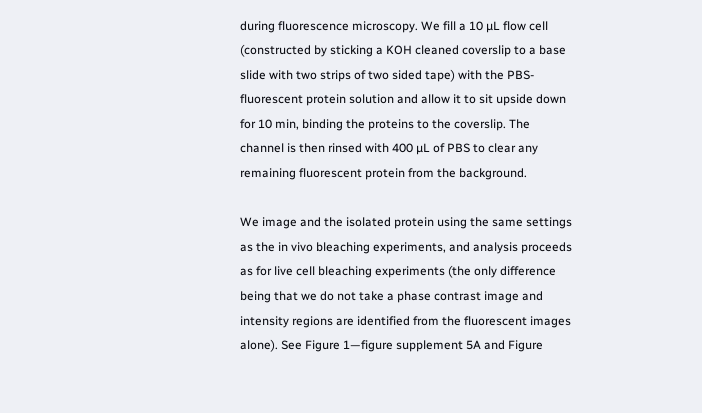during fluorescence microscopy. We fill a 10 µL flow cell (constructed by sticking a KOH cleaned coverslip to a base slide with two strips of two sided tape) with the PBS-fluorescent protein solution and allow it to sit upside down for 10 min, binding the proteins to the coverslip. The channel is then rinsed with 400 µL of PBS to clear any remaining fluorescent protein from the background.

We image and the isolated protein using the same settings as the in vivo bleaching experiments, and analysis proceeds as for live cell bleaching experiments (the only difference being that we do not take a phase contrast image and intensity regions are identified from the fluorescent images alone). See Figure 1—figure supplement 5A and Figure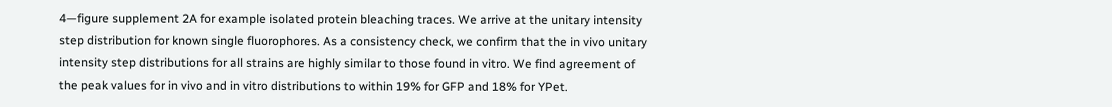4—figure supplement 2A for example isolated protein bleaching traces. We arrive at the unitary intensity step distribution for known single fluorophores. As a consistency check, we confirm that the in vivo unitary intensity step distributions for all strains are highly similar to those found in vitro. We find agreement of the peak values for in vivo and in vitro distributions to within 19% for GFP and 18% for YPet.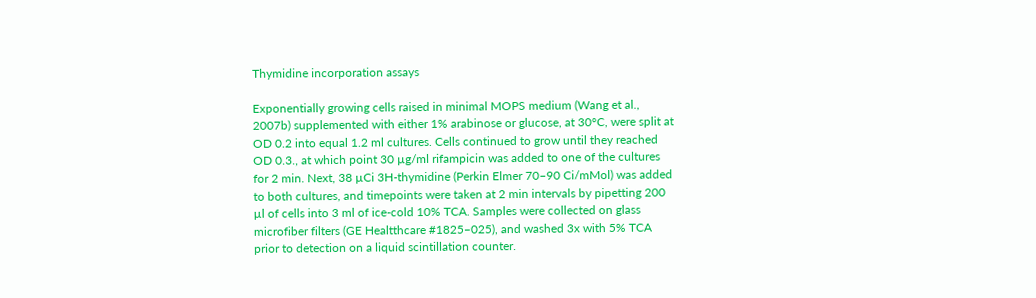Thymidine incorporation assays

Exponentially growing cells raised in minimal MOPS medium (Wang et al., 2007b) supplemented with either 1% arabinose or glucose, at 30°C, were split at OD 0.2 into equal 1.2 ml cultures. Cells continued to grow until they reached OD 0.3., at which point 30 µg/ml rifampicin was added to one of the cultures for 2 min. Next, 38 µCi 3H-thymidine (Perkin Elmer 70–90 Ci/mMol) was added to both cultures, and timepoints were taken at 2 min intervals by pipetting 200 µl of cells into 3 ml of ice-cold 10% TCA. Samples were collected on glass microfiber filters (GE Healtthcare #1825–025), and washed 3x with 5% TCA prior to detection on a liquid scintillation counter.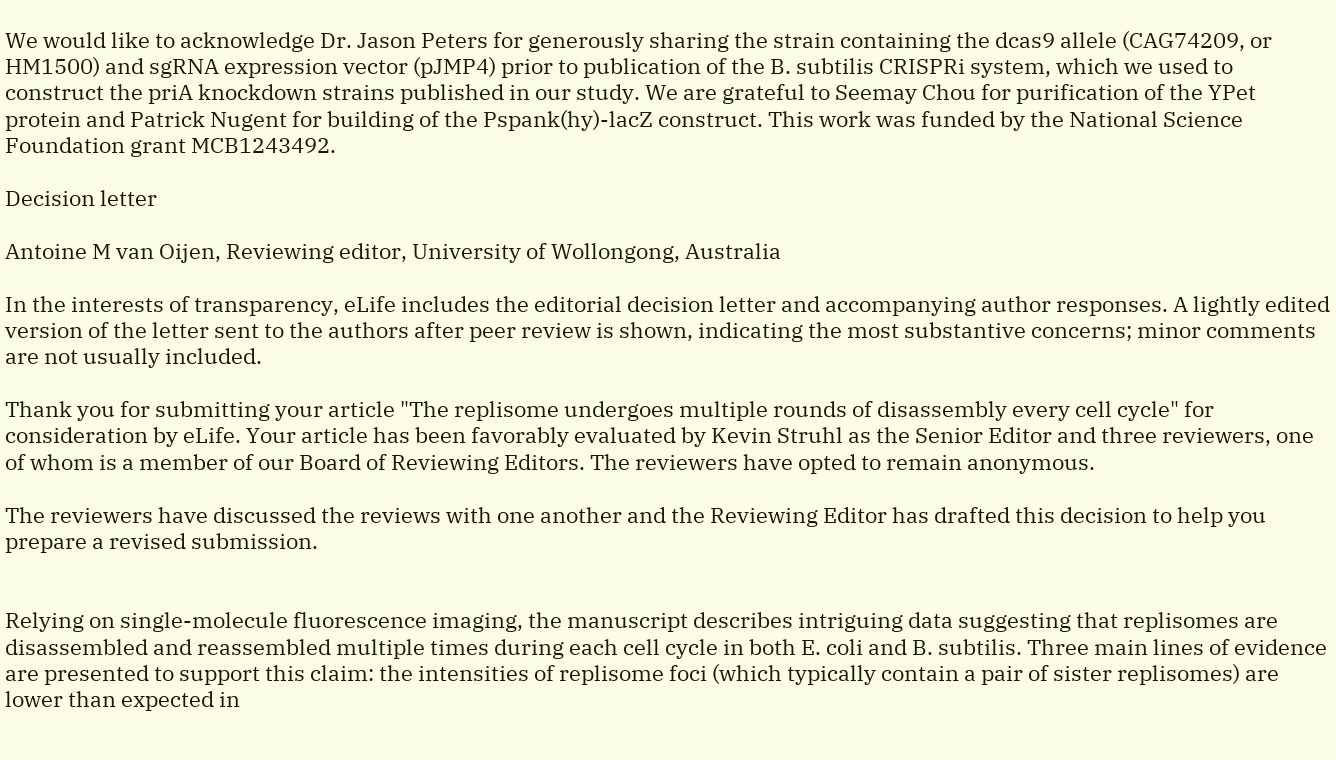We would like to acknowledge Dr. Jason Peters for generously sharing the strain containing the dcas9 allele (CAG74209, or HM1500) and sgRNA expression vector (pJMP4) prior to publication of the B. subtilis CRISPRi system, which we used to construct the priA knockdown strains published in our study. We are grateful to Seemay Chou for purification of the YPet protein and Patrick Nugent for building of the Pspank(hy)-lacZ construct. This work was funded by the National Science Foundation grant MCB1243492.

Decision letter

Antoine M van Oijen, Reviewing editor, University of Wollongong, Australia

In the interests of transparency, eLife includes the editorial decision letter and accompanying author responses. A lightly edited version of the letter sent to the authors after peer review is shown, indicating the most substantive concerns; minor comments are not usually included.

Thank you for submitting your article "The replisome undergoes multiple rounds of disassembly every cell cycle" for consideration by eLife. Your article has been favorably evaluated by Kevin Struhl as the Senior Editor and three reviewers, one of whom is a member of our Board of Reviewing Editors. The reviewers have opted to remain anonymous.

The reviewers have discussed the reviews with one another and the Reviewing Editor has drafted this decision to help you prepare a revised submission.


Relying on single-molecule fluorescence imaging, the manuscript describes intriguing data suggesting that replisomes are disassembled and reassembled multiple times during each cell cycle in both E. coli and B. subtilis. Three main lines of evidence are presented to support this claim: the intensities of replisome foci (which typically contain a pair of sister replisomes) are lower than expected in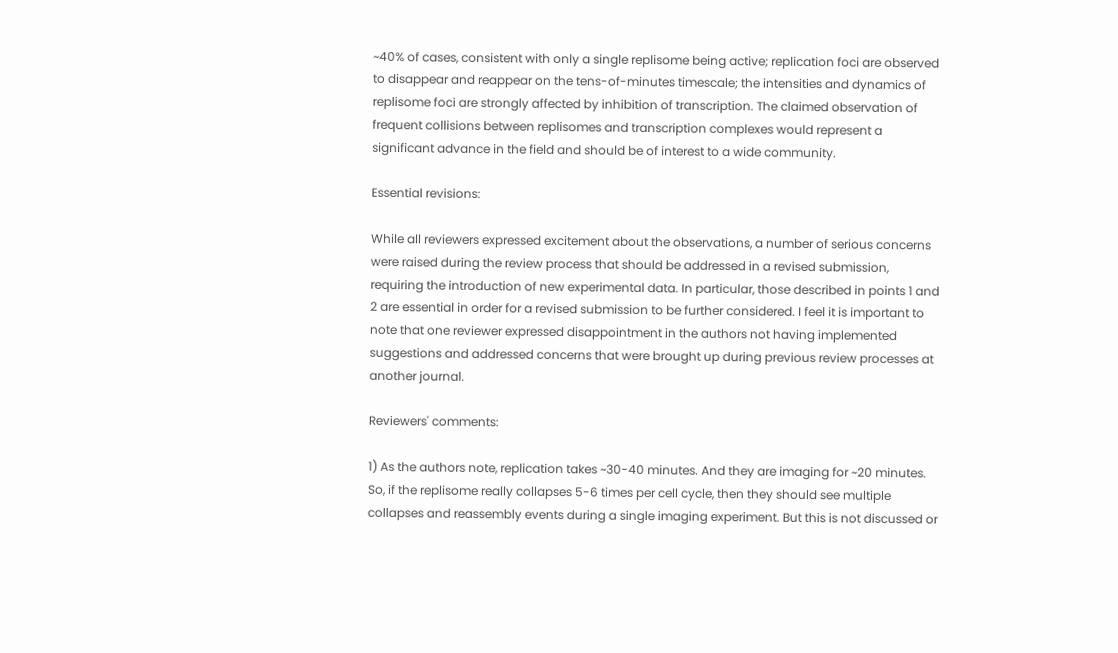~40% of cases, consistent with only a single replisome being active; replication foci are observed to disappear and reappear on the tens-of-minutes timescale; the intensities and dynamics of replisome foci are strongly affected by inhibition of transcription. The claimed observation of frequent collisions between replisomes and transcription complexes would represent a significant advance in the field and should be of interest to a wide community.

Essential revisions:

While all reviewers expressed excitement about the observations, a number of serious concerns were raised during the review process that should be addressed in a revised submission, requiring the introduction of new experimental data. In particular, those described in points 1 and 2 are essential in order for a revised submission to be further considered. I feel it is important to note that one reviewer expressed disappointment in the authors not having implemented suggestions and addressed concerns that were brought up during previous review processes at another journal.

Reviewers' comments:

1) As the authors note, replication takes ~30-40 minutes. And they are imaging for ~20 minutes. So, if the replisome really collapses 5-6 times per cell cycle, then they should see multiple collapses and reassembly events during a single imaging experiment. But this is not discussed or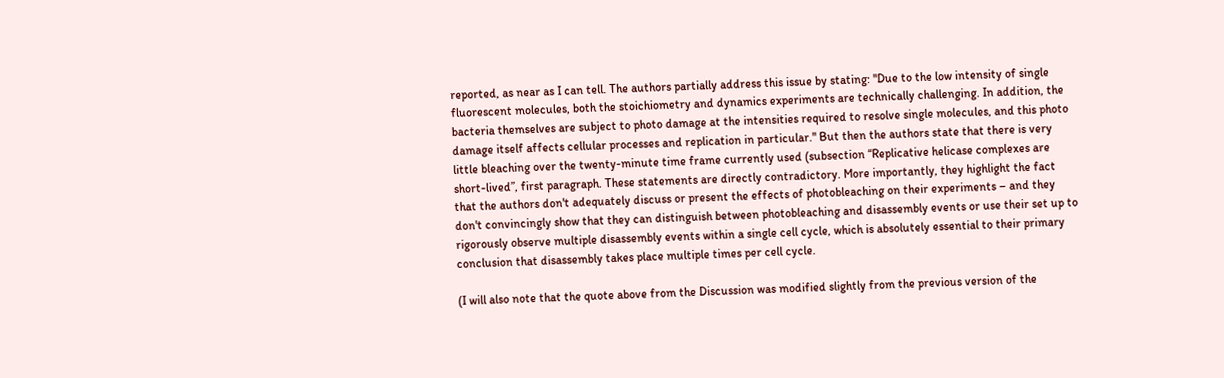reported, as near as I can tell. The authors partially address this issue by stating: "Due to the low intensity of single fluorescent molecules, both the stoichiometry and dynamics experiments are technically challenging. In addition, the bacteria themselves are subject to photo damage at the intensities required to resolve single molecules, and this photo damage itself affects cellular processes and replication in particular." But then the authors state that there is very little bleaching over the twenty-minute time frame currently used (subsection “Replicative helicase complexes are short-lived”, first paragraph. These statements are directly contradictory. More importantly, they highlight the fact that the authors don't adequately discuss or present the effects of photobleaching on their experiments – and they don't convincingly show that they can distinguish between photobleaching and disassembly events or use their set up to rigorously observe multiple disassembly events within a single cell cycle, which is absolutely essential to their primary conclusion that disassembly takes place multiple times per cell cycle.

(I will also note that the quote above from the Discussion was modified slightly from the previous version of the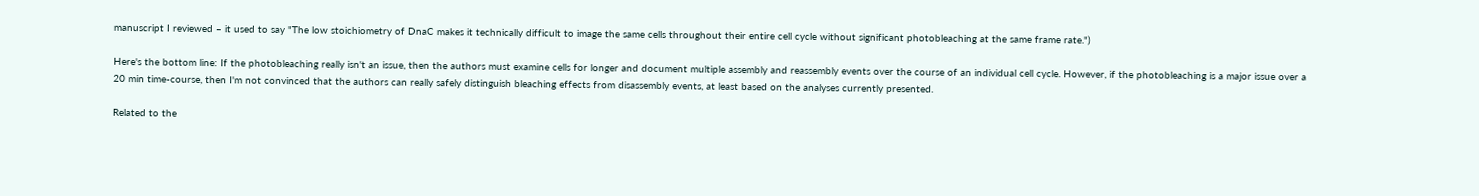manuscript I reviewed – it used to say "The low stoichiometry of DnaC makes it technically difficult to image the same cells throughout their entire cell cycle without significant photobleaching at the same frame rate.")

Here's the bottom line: If the photobleaching really isn't an issue, then the authors must examine cells for longer and document multiple assembly and reassembly events over the course of an individual cell cycle. However, if the photobleaching is a major issue over a 20 min time-course, then I'm not convinced that the authors can really safely distinguish bleaching effects from disassembly events, at least based on the analyses currently presented.

Related to the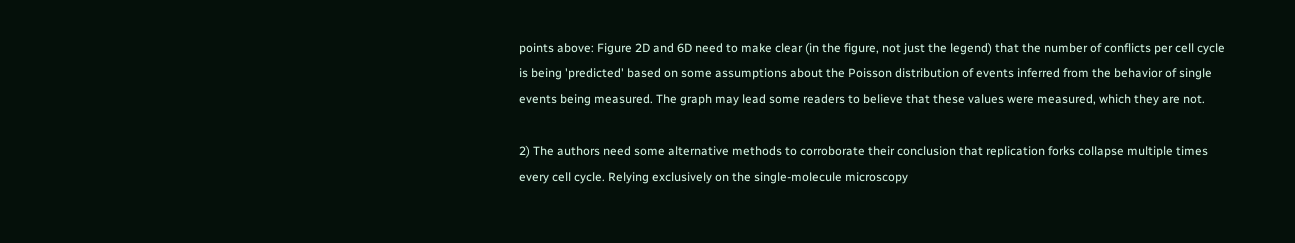points above: Figure 2D and 6D need to make clear (in the figure, not just the legend) that the number of conflicts per cell cycle is being 'predicted' based on some assumptions about the Poisson distribution of events inferred from the behavior of single events being measured. The graph may lead some readers to believe that these values were measured, which they are not.

2) The authors need some alternative methods to corroborate their conclusion that replication forks collapse multiple times every cell cycle. Relying exclusively on the single-molecule microscopy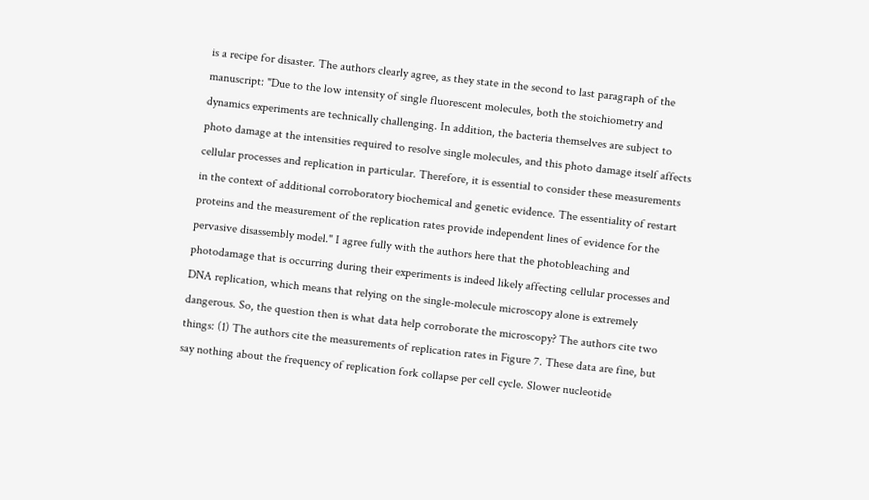is a recipe for disaster. The authors clearly agree, as they state in the second to last paragraph of the manuscript: "Due to the low intensity of single fluorescent molecules, both the stoichiometry and dynamics experiments are technically challenging. In addition, the bacteria themselves are subject to photo damage at the intensities required to resolve single molecules, and this photo damage itself affects cellular processes and replication in particular. Therefore, it is essential to consider these measurements in the context of additional corroboratory biochemical and genetic evidence. The essentiality of restart proteins and the measurement of the replication rates provide independent lines of evidence for the pervasive disassembly model." I agree fully with the authors here that the photobleaching and photodamage that is occurring during their experiments is indeed likely affecting cellular processes and DNA replication, which means that relying on the single-molecule microscopy alone is extremely dangerous. So, the question then is what data help corroborate the microscopy? The authors cite two things: (1) The authors cite the measurements of replication rates in Figure 7. These data are fine, but say nothing about the frequency of replication fork collapse per cell cycle. Slower nucleotide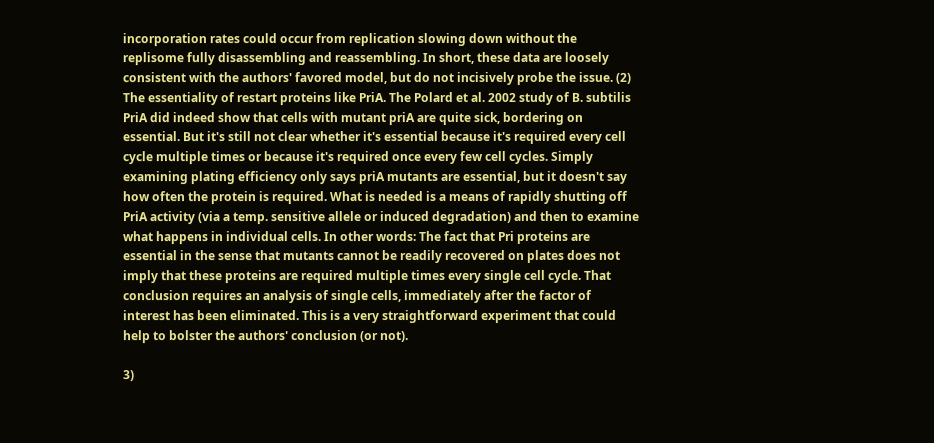incorporation rates could occur from replication slowing down without the replisome fully disassembling and reassembling. In short, these data are loosely consistent with the authors' favored model, but do not incisively probe the issue. (2) The essentiality of restart proteins like PriA. The Polard et al. 2002 study of B. subtilis PriA did indeed show that cells with mutant priA are quite sick, bordering on essential. But it's still not clear whether it's essential because it's required every cell cycle multiple times or because it's required once every few cell cycles. Simply examining plating efficiency only says priA mutants are essential, but it doesn't say how often the protein is required. What is needed is a means of rapidly shutting off PriA activity (via a temp. sensitive allele or induced degradation) and then to examine what happens in individual cells. In other words: The fact that Pri proteins are essential in the sense that mutants cannot be readily recovered on plates does not imply that these proteins are required multiple times every single cell cycle. That conclusion requires an analysis of single cells, immediately after the factor of interest has been eliminated. This is a very straightforward experiment that could help to bolster the authors' conclusion (or not).

3)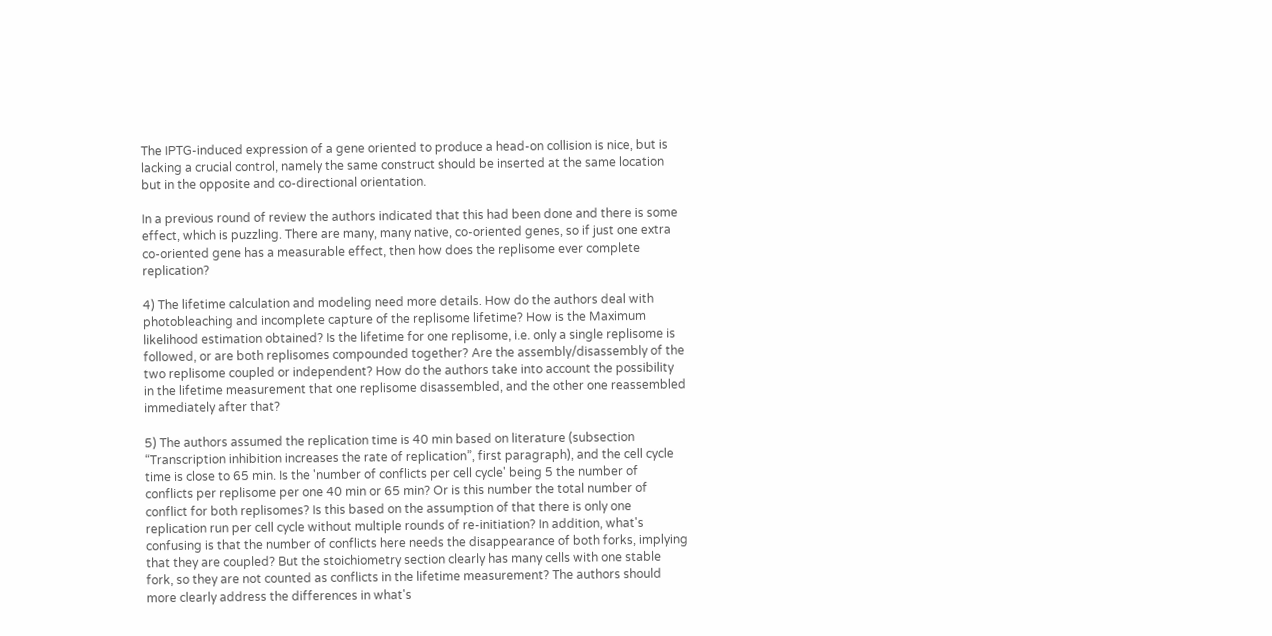The IPTG-induced expression of a gene oriented to produce a head-on collision is nice, but is lacking a crucial control, namely the same construct should be inserted at the same location but in the opposite and co-directional orientation.

In a previous round of review the authors indicated that this had been done and there is some effect, which is puzzling. There are many, many native, co-oriented genes, so if just one extra co-oriented gene has a measurable effect, then how does the replisome ever complete replication?

4) The lifetime calculation and modeling need more details. How do the authors deal with photobleaching and incomplete capture of the replisome lifetime? How is the Maximum likelihood estimation obtained? Is the lifetime for one replisome, i.e. only a single replisome is followed, or are both replisomes compounded together? Are the assembly/disassembly of the two replisome coupled or independent? How do the authors take into account the possibility in the lifetime measurement that one replisome disassembled, and the other one reassembled immediately after that?

5) The authors assumed the replication time is 40 min based on literature (subsection “Transcription inhibition increases the rate of replication”, first paragraph), and the cell cycle time is close to 65 min. Is the 'number of conflicts per cell cycle' being 5 the number of conflicts per replisome per one 40 min or 65 min? Or is this number the total number of conflict for both replisomes? Is this based on the assumption of that there is only one replication run per cell cycle without multiple rounds of re-initiation? In addition, what's confusing is that the number of conflicts here needs the disappearance of both forks, implying that they are coupled? But the stoichiometry section clearly has many cells with one stable fork, so they are not counted as conflicts in the lifetime measurement? The authors should more clearly address the differences in what's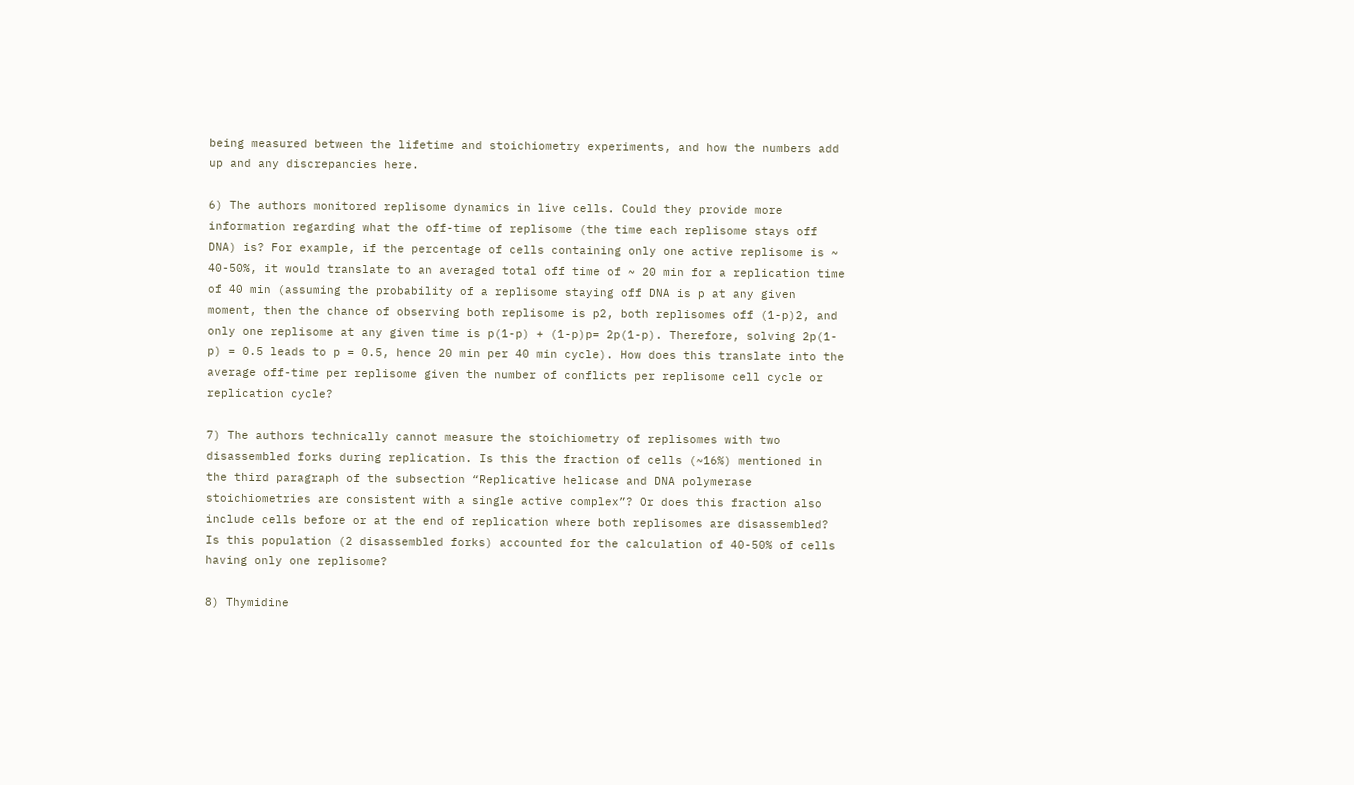being measured between the lifetime and stoichiometry experiments, and how the numbers add up and any discrepancies here.

6) The authors monitored replisome dynamics in live cells. Could they provide more information regarding what the off-time of replisome (the time each replisome stays off DNA) is? For example, if the percentage of cells containing only one active replisome is ~ 40-50%, it would translate to an averaged total off time of ~ 20 min for a replication time of 40 min (assuming the probability of a replisome staying off DNA is p at any given moment, then the chance of observing both replisome is p2, both replisomes off (1-p)2, and only one replisome at any given time is p(1-p) + (1-p)p= 2p(1-p). Therefore, solving 2p(1-p) = 0.5 leads to p = 0.5, hence 20 min per 40 min cycle). How does this translate into the average off-time per replisome given the number of conflicts per replisome cell cycle or replication cycle?

7) The authors technically cannot measure the stoichiometry of replisomes with two disassembled forks during replication. Is this the fraction of cells (~16%) mentioned in the third paragraph of the subsection “Replicative helicase and DNA polymerase stoichiometries are consistent with a single active complex”? Or does this fraction also include cells before or at the end of replication where both replisomes are disassembled? Is this population (2 disassembled forks) accounted for the calculation of 40-50% of cells having only one replisome?

8) Thymidine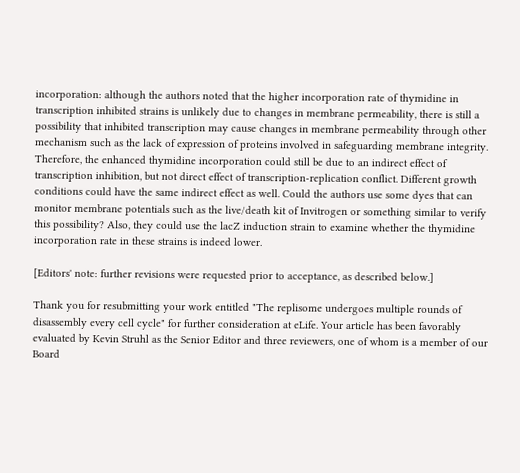incorporation: although the authors noted that the higher incorporation rate of thymidine in transcription inhibited strains is unlikely due to changes in membrane permeability, there is still a possibility that inhibited transcription may cause changes in membrane permeability through other mechanism such as the lack of expression of proteins involved in safeguarding membrane integrity. Therefore, the enhanced thymidine incorporation could still be due to an indirect effect of transcription inhibition, but not direct effect of transcription-replication conflict. Different growth conditions could have the same indirect effect as well. Could the authors use some dyes that can monitor membrane potentials such as the live/death kit of Invitrogen or something similar to verify this possibility? Also, they could use the lacZ induction strain to examine whether the thymidine incorporation rate in these strains is indeed lower.

[Editors' note: further revisions were requested prior to acceptance, as described below.]

Thank you for resubmitting your work entitled "The replisome undergoes multiple rounds of disassembly every cell cycle" for further consideration at eLife. Your article has been favorably evaluated by Kevin Struhl as the Senior Editor and three reviewers, one of whom is a member of our Board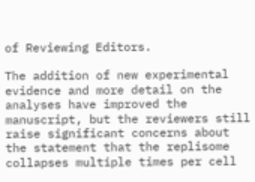of Reviewing Editors.

The addition of new experimental evidence and more detail on the analyses have improved the manuscript, but the reviewers still raise significant concerns about the statement that the replisome collapses multiple times per cell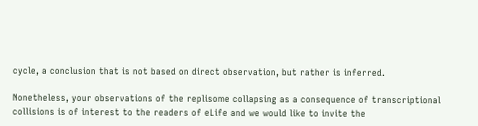cycle, a conclusion that is not based on direct observation, but rather is inferred.

Nonetheless, your observations of the replisome collapsing as a consequence of transcriptional collisions is of interest to the readers of eLife and we would like to invite the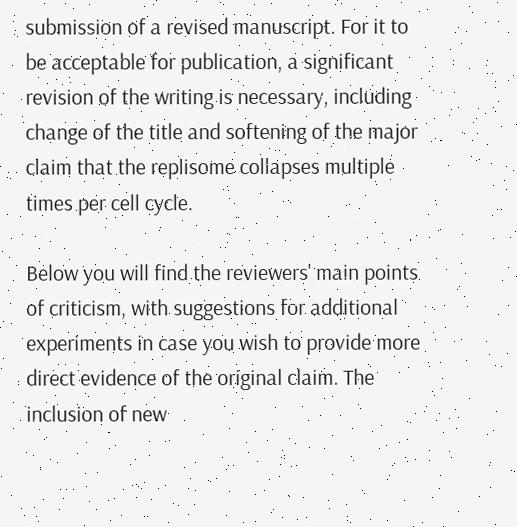submission of a revised manuscript. For it to be acceptable for publication, a significant revision of the writing is necessary, including change of the title and softening of the major claim that the replisome collapses multiple times per cell cycle.

Below you will find the reviewers' main points of criticism, with suggestions for additional experiments in case you wish to provide more direct evidence of the original claim. The inclusion of new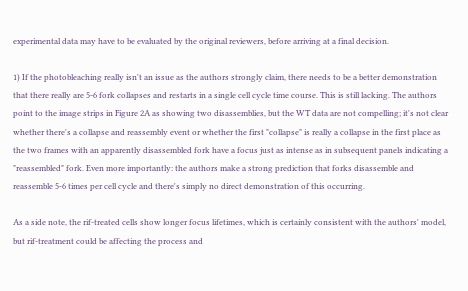experimental data may have to be evaluated by the original reviewers, before arriving at a final decision.

1) If the photobleaching really isn't an issue as the authors strongly claim, there needs to be a better demonstration that there really are 5-6 fork collapses and restarts in a single cell cycle time course. This is still lacking. The authors point to the image strips in Figure 2A as showing two disassemblies, but the WT data are not compelling; it's not clear whether there's a collapse and reassembly event or whether the first "collapse" is really a collapse in the first place as the two frames with an apparently disassembled fork have a focus just as intense as in subsequent panels indicating a "reassembled" fork. Even more importantly: the authors make a strong prediction that forks disassemble and reassemble 5-6 times per cell cycle and there's simply no direct demonstration of this occurring.

As a side note, the rif-treated cells show longer focus lifetimes, which is certainly consistent with the authors' model, but rif-treatment could be affecting the process and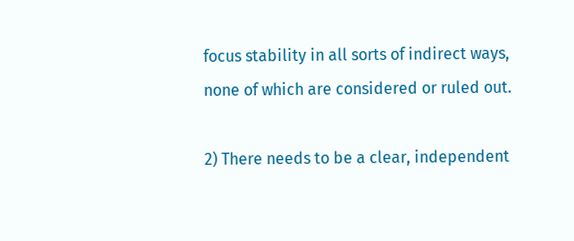focus stability in all sorts of indirect ways, none of which are considered or ruled out.

2) There needs to be a clear, independent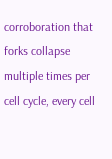corroboration that forks collapse multiple times per cell cycle, every cell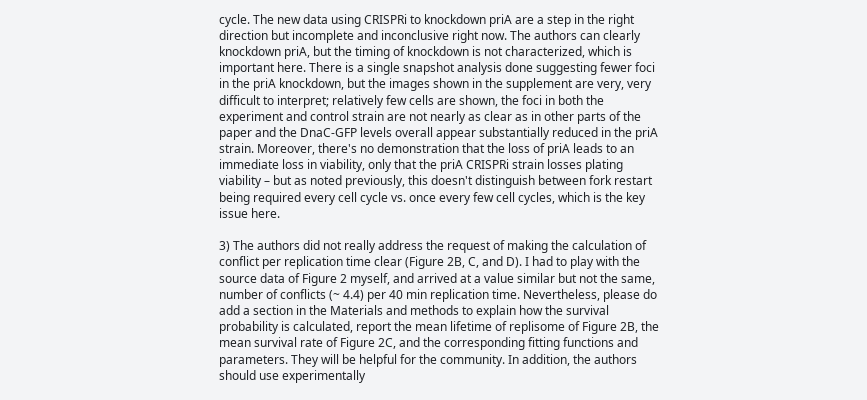cycle. The new data using CRISPRi to knockdown priA are a step in the right direction but incomplete and inconclusive right now. The authors can clearly knockdown priA, but the timing of knockdown is not characterized, which is important here. There is a single snapshot analysis done suggesting fewer foci in the priA knockdown, but the images shown in the supplement are very, very difficult to interpret; relatively few cells are shown, the foci in both the experiment and control strain are not nearly as clear as in other parts of the paper and the DnaC-GFP levels overall appear substantially reduced in the priA strain. Moreover, there's no demonstration that the loss of priA leads to an immediate loss in viability, only that the priA CRISPRi strain losses plating viability – but as noted previously, this doesn't distinguish between fork restart being required every cell cycle vs. once every few cell cycles, which is the key issue here.

3) The authors did not really address the request of making the calculation of conflict per replication time clear (Figure 2B, C, and D). I had to play with the source data of Figure 2 myself, and arrived at a value similar but not the same, number of conflicts (~ 4.4) per 40 min replication time. Nevertheless, please do add a section in the Materials and methods to explain how the survival probability is calculated, report the mean lifetime of replisome of Figure 2B, the mean survival rate of Figure 2C, and the corresponding fitting functions and parameters. They will be helpful for the community. In addition, the authors should use experimentally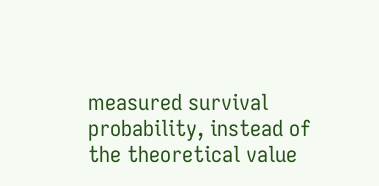measured survival probability, instead of the theoretical value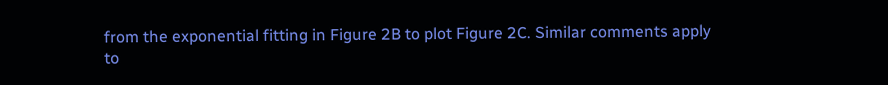from the exponential fitting in Figure 2B to plot Figure 2C. Similar comments apply to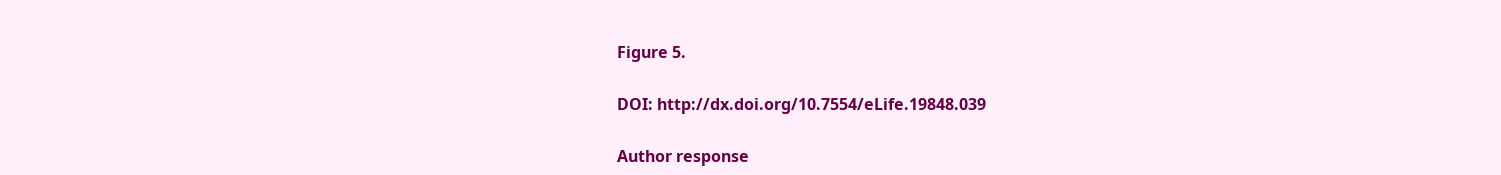Figure 5.

DOI: http://dx.doi.org/10.7554/eLife.19848.039

Author response